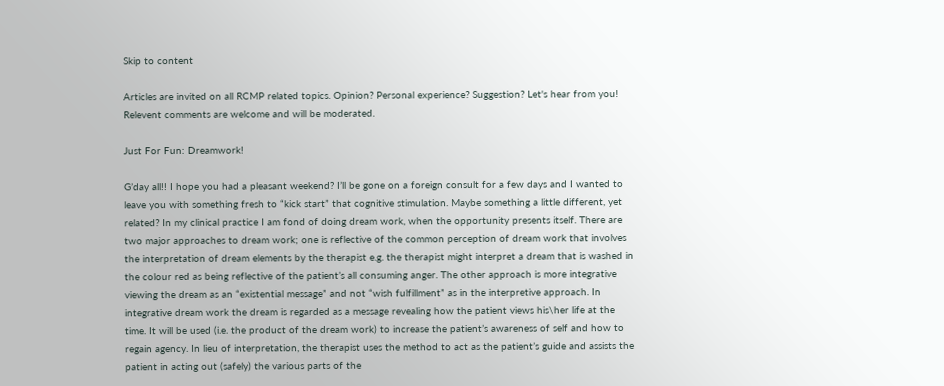Skip to content

Articles are invited on all RCMP related topics. Opinion? Personal experience? Suggestion? Let's hear from you! Relevent comments are welcome and will be moderated.

Just For Fun: Dreamwork!

G’day all!! I hope you had a pleasant weekend? I’ll be gone on a foreign consult for a few days and I wanted to leave you with something fresh to “kick start” that cognitive stimulation. Maybe something a little different, yet related? In my clinical practice I am fond of doing dream work, when the opportunity presents itself. There are two major approaches to dream work; one is reflective of the common perception of dream work that involves the interpretation of dream elements by the therapist e.g. the therapist might interpret a dream that is washed in the colour red as being reflective of the patient’s all consuming anger. The other approach is more integrative viewing the dream as an “existential message” and not “wish fulfillment” as in the interpretive approach. In integrative dream work the dream is regarded as a message revealing how the patient views his\her life at the time. It will be used (i.e. the product of the dream work) to increase the patient’s awareness of self and how to regain agency. In lieu of interpretation, the therapist uses the method to act as the patient’s guide and assists the patient in acting out (safely) the various parts of the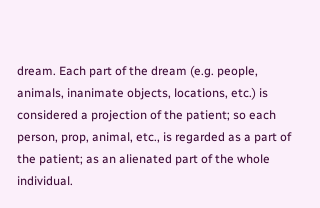dream. Each part of the dream (e.g. people, animals, inanimate objects, locations, etc.) is considered a projection of the patient; so each person, prop, animal, etc., is regarded as a part of the patient; as an alienated part of the whole individual.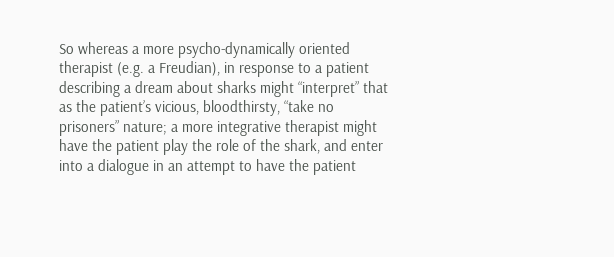So whereas a more psycho-dynamically oriented therapist (e.g. a Freudian), in response to a patient describing a dream about sharks might “interpret” that as the patient’s vicious, bloodthirsty, “take no prisoners” nature; a more integrative therapist might have the patient play the role of the shark, and enter into a dialogue in an attempt to have the patient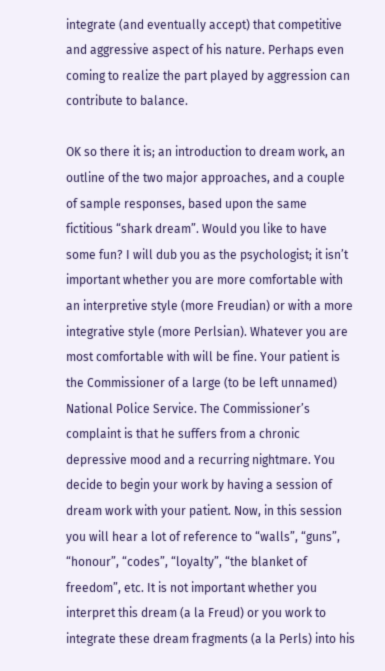integrate (and eventually accept) that competitive and aggressive aspect of his nature. Perhaps even coming to realize the part played by aggression can contribute to balance.

OK so there it is; an introduction to dream work, an outline of the two major approaches, and a couple of sample responses, based upon the same fictitious “shark dream”. Would you like to have some fun? I will dub you as the psychologist; it isn’t important whether you are more comfortable with an interpretive style (more Freudian) or with a more integrative style (more Perlsian). Whatever you are most comfortable with will be fine. Your patient is the Commissioner of a large (to be left unnamed) National Police Service. The Commissioner’s complaint is that he suffers from a chronic depressive mood and a recurring nightmare. You decide to begin your work by having a session of dream work with your patient. Now, in this session you will hear a lot of reference to “walls”, “guns”, “honour”, “codes”, “loyalty”, “the blanket of freedom”, etc. It is not important whether you interpret this dream (a la Freud) or you work to integrate these dream fragments (a la Perls) into his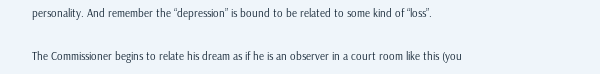personality. And remember the “depression” is bound to be related to some kind of “loss”.

The Commissioner begins to relate his dream as if he is an observer in a court room like this (you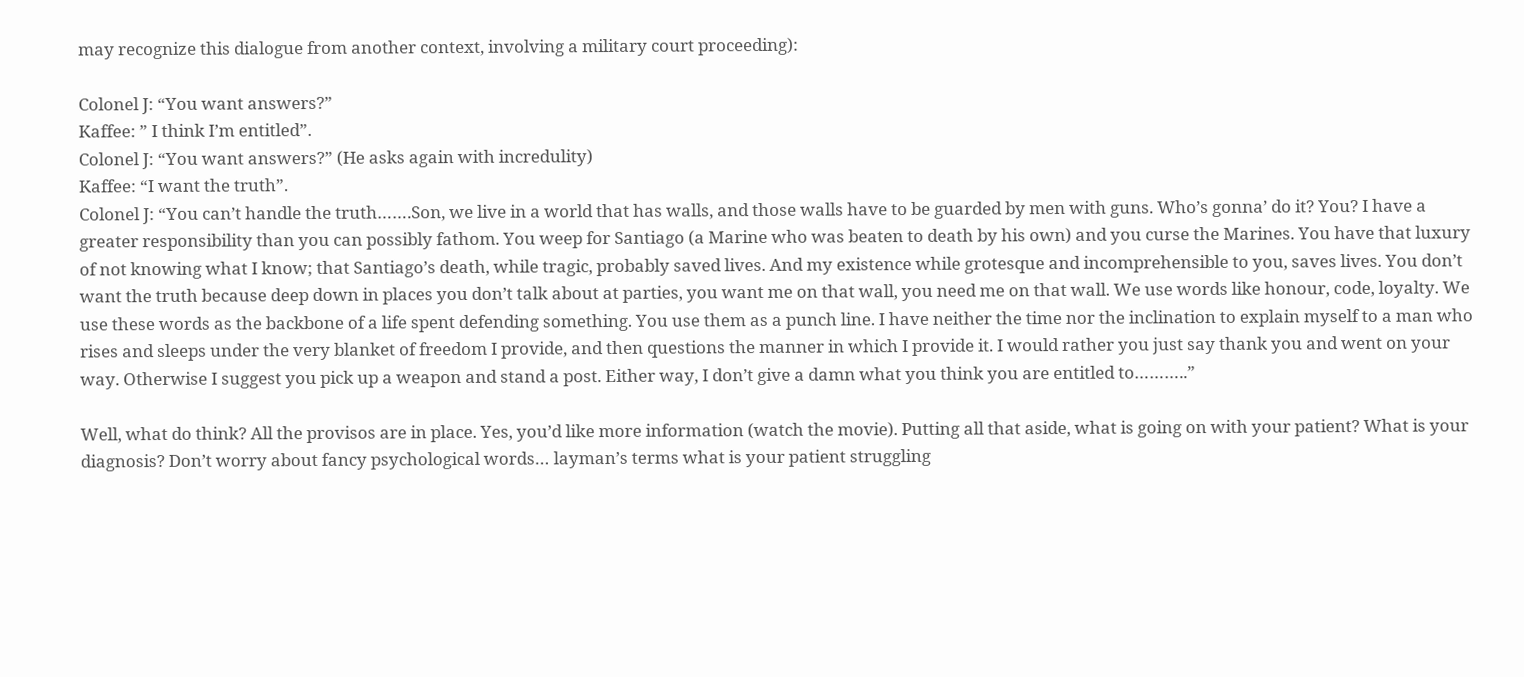may recognize this dialogue from another context, involving a military court proceeding):

Colonel J: “You want answers?”
Kaffee: ” I think I’m entitled”.
Colonel J: “You want answers?” (He asks again with incredulity)
Kaffee: “I want the truth”.
Colonel J: “You can’t handle the truth…….Son, we live in a world that has walls, and those walls have to be guarded by men with guns. Who’s gonna’ do it? You? I have a greater responsibility than you can possibly fathom. You weep for Santiago (a Marine who was beaten to death by his own) and you curse the Marines. You have that luxury of not knowing what I know; that Santiago’s death, while tragic, probably saved lives. And my existence while grotesque and incomprehensible to you, saves lives. You don’t want the truth because deep down in places you don’t talk about at parties, you want me on that wall, you need me on that wall. We use words like honour, code, loyalty. We use these words as the backbone of a life spent defending something. You use them as a punch line. I have neither the time nor the inclination to explain myself to a man who rises and sleeps under the very blanket of freedom I provide, and then questions the manner in which I provide it. I would rather you just say thank you and went on your way. Otherwise I suggest you pick up a weapon and stand a post. Either way, I don’t give a damn what you think you are entitled to………..”

Well, what do think? All the provisos are in place. Yes, you’d like more information (watch the movie). Putting all that aside, what is going on with your patient? What is your diagnosis? Don’t worry about fancy psychological words… layman’s terms what is your patient struggling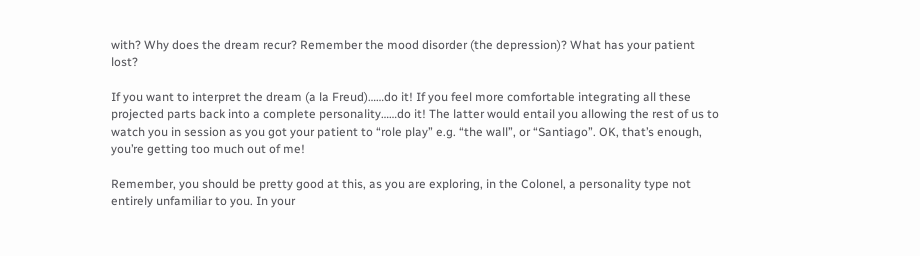with? Why does the dream recur? Remember the mood disorder (the depression)? What has your patient lost?

If you want to interpret the dream (a la Freud)……do it! If you feel more comfortable integrating all these projected parts back into a complete personality……do it! The latter would entail you allowing the rest of us to watch you in session as you got your patient to “role play” e.g. “the wall”, or “Santiago”. OK, that’s enough, you’re getting too much out of me!

Remember, you should be pretty good at this, as you are exploring, in the Colonel, a personality type not entirely unfamiliar to you. In your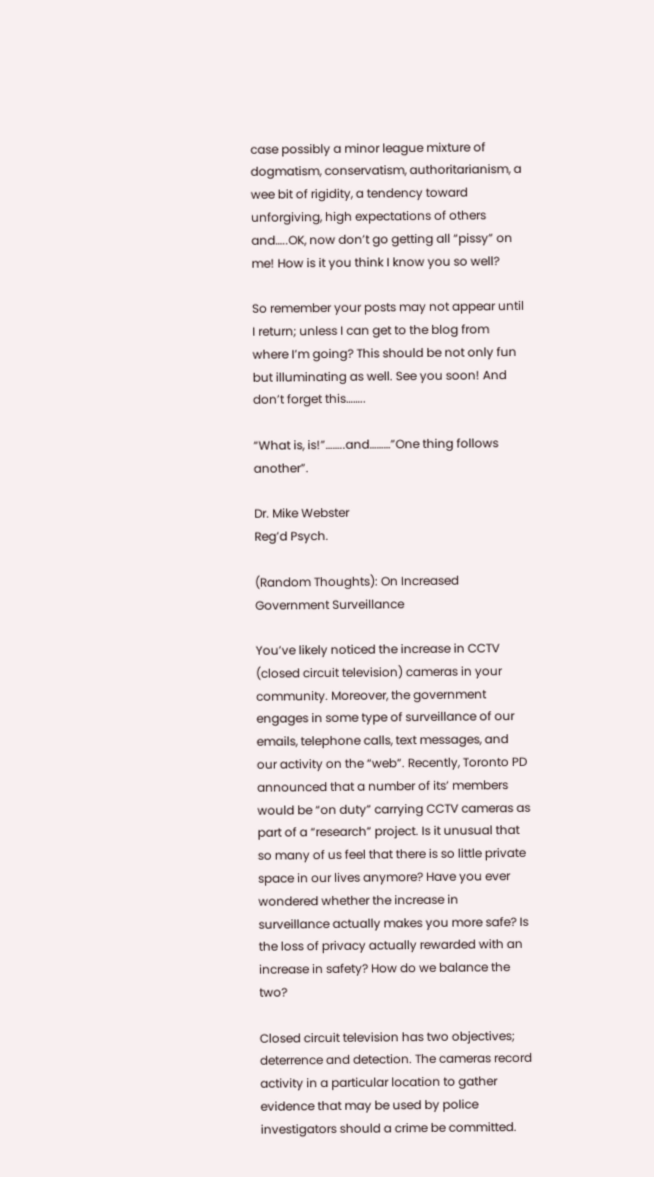case possibly a minor league mixture of dogmatism, conservatism, authoritarianism, a wee bit of rigidity, a tendency toward unforgiving, high expectations of others and…..OK, now don’t go getting all “pissy” on me! How is it you think I know you so well?

So remember your posts may not appear until I return; unless I can get to the blog from where I’m going? This should be not only fun but illuminating as well. See you soon! And don’t forget this……..

“What is, is!”……..and………”One thing follows another”.

Dr. Mike Webster
Reg’d Psych.

(Random Thoughts): On Increased Government Surveillance

You’ve likely noticed the increase in CCTV (closed circuit television) cameras in your community. Moreover, the government engages in some type of surveillance of our emails, telephone calls, text messages, and our activity on the “web”. Recently, Toronto PD announced that a number of its’ members would be “on duty” carrying CCTV cameras as part of a “research” project. Is it unusual that so many of us feel that there is so little private space in our lives anymore? Have you ever wondered whether the increase in surveillance actually makes you more safe? Is the loss of privacy actually rewarded with an increase in safety? How do we balance the two?

Closed circuit television has two objectives; deterrence and detection. The cameras record activity in a particular location to gather evidence that may be used by police investigators should a crime be committed.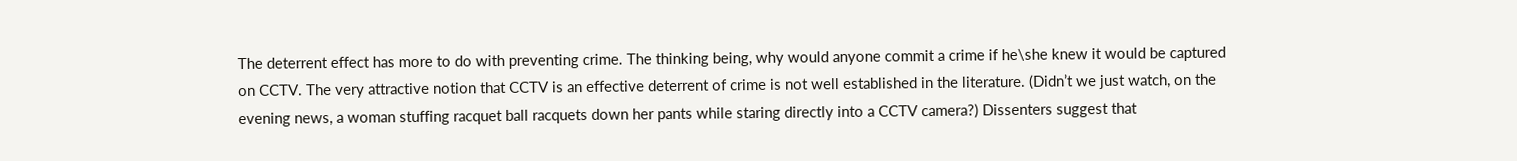The deterrent effect has more to do with preventing crime. The thinking being, why would anyone commit a crime if he\she knew it would be captured on CCTV. The very attractive notion that CCTV is an effective deterrent of crime is not well established in the literature. (Didn’t we just watch, on the evening news, a woman stuffing racquet ball racquets down her pants while staring directly into a CCTV camera?) Dissenters suggest that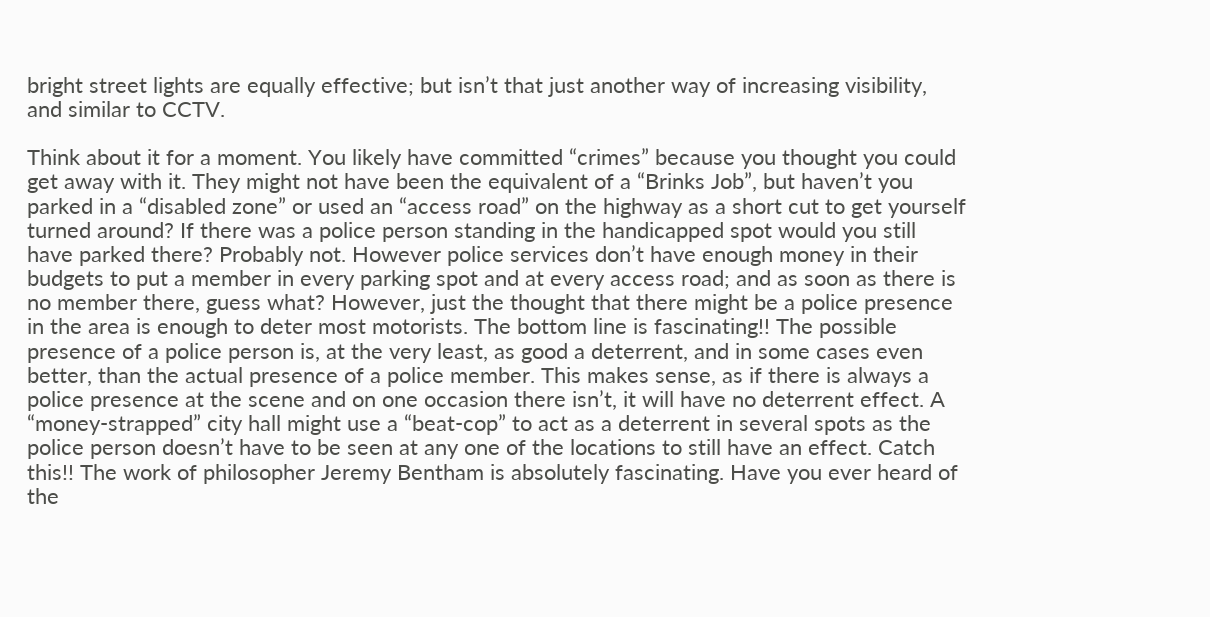bright street lights are equally effective; but isn’t that just another way of increasing visibility, and similar to CCTV.

Think about it for a moment. You likely have committed “crimes” because you thought you could get away with it. They might not have been the equivalent of a “Brinks Job”, but haven’t you parked in a “disabled zone” or used an “access road” on the highway as a short cut to get yourself turned around? If there was a police person standing in the handicapped spot would you still have parked there? Probably not. However police services don’t have enough money in their budgets to put a member in every parking spot and at every access road; and as soon as there is no member there, guess what? However, just the thought that there might be a police presence in the area is enough to deter most motorists. The bottom line is fascinating!! The possible presence of a police person is, at the very least, as good a deterrent, and in some cases even better, than the actual presence of a police member. This makes sense, as if there is always a police presence at the scene and on one occasion there isn’t, it will have no deterrent effect. A “money-strapped” city hall might use a “beat-cop” to act as a deterrent in several spots as the police person doesn’t have to be seen at any one of the locations to still have an effect. Catch this!! The work of philosopher Jeremy Bentham is absolutely fascinating. Have you ever heard of the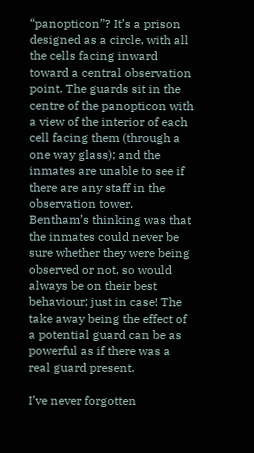“panopticon”? It’s a prison designed as a circle, with all the cells facing inward toward a central observation point. The guards sit in the centre of the panopticon with a view of the interior of each cell facing them (through a one way glass); and the inmates are unable to see if there are any staff in the observation tower. Bentham’s thinking was that the inmates could never be sure whether they were being observed or not, so would always be on their best behaviour; just in case! The take away being the effect of a potential guard can be as powerful as if there was a real guard present.

I’ve never forgotten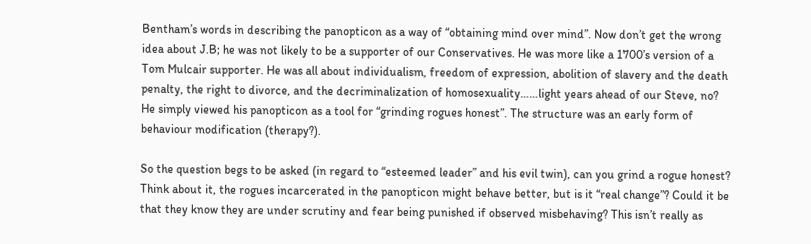Bentham’s words in describing the panopticon as a way of “obtaining mind over mind”. Now don’t get the wrong idea about J.B; he was not likely to be a supporter of our Conservatives. He was more like a 1700’s version of a Tom Mulcair supporter. He was all about individualism, freedom of expression, abolition of slavery and the death penalty, the right to divorce, and the decriminalization of homosexuality……light years ahead of our Steve, no? He simply viewed his panopticon as a tool for “grinding rogues honest”. The structure was an early form of behaviour modification (therapy?).

So the question begs to be asked (in regard to “esteemed leader” and his evil twin), can you grind a rogue honest? Think about it, the rogues incarcerated in the panopticon might behave better, but is it “real change”? Could it be that they know they are under scrutiny and fear being punished if observed misbehaving? This isn’t really as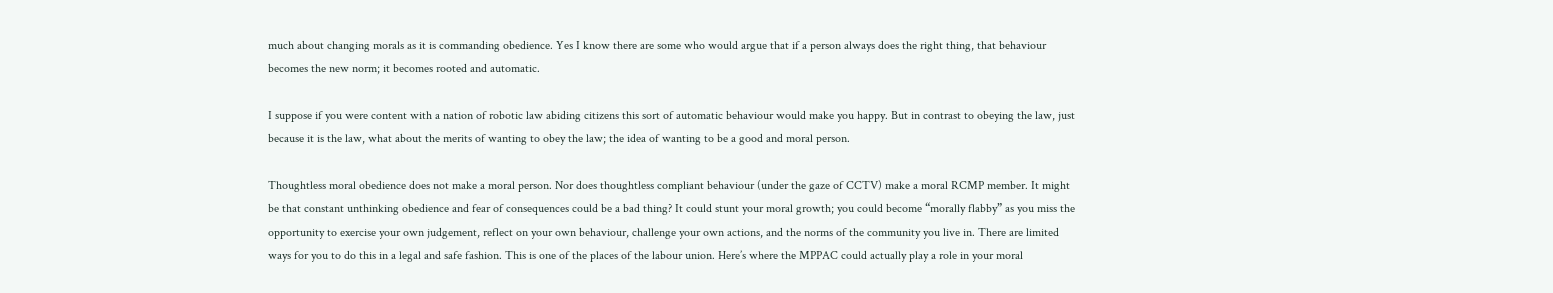much about changing morals as it is commanding obedience. Yes I know there are some who would argue that if a person always does the right thing, that behaviour becomes the new norm; it becomes rooted and automatic.

I suppose if you were content with a nation of robotic law abiding citizens this sort of automatic behaviour would make you happy. But in contrast to obeying the law, just because it is the law, what about the merits of wanting to obey the law; the idea of wanting to be a good and moral person.

Thoughtless moral obedience does not make a moral person. Nor does thoughtless compliant behaviour (under the gaze of CCTV) make a moral RCMP member. It might be that constant unthinking obedience and fear of consequences could be a bad thing? It could stunt your moral growth; you could become “morally flabby” as you miss the opportunity to exercise your own judgement, reflect on your own behaviour, challenge your own actions, and the norms of the community you live in. There are limited ways for you to do this in a legal and safe fashion. This is one of the places of the labour union. Here’s where the MPPAC could actually play a role in your moral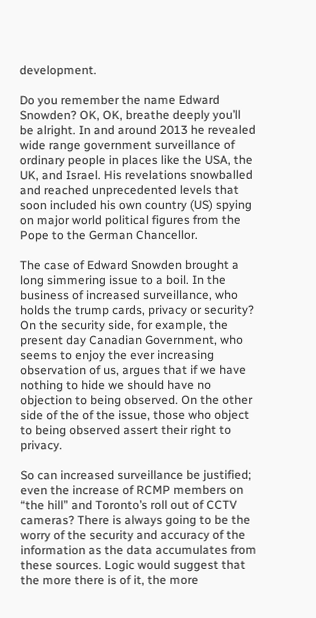development.

Do you remember the name Edward Snowden? OK, OK, breathe deeply you’ll be alright. In and around 2013 he revealed wide range government surveillance of ordinary people in places like the USA, the UK, and Israel. His revelations snowballed and reached unprecedented levels that soon included his own country (US) spying on major world political figures from the Pope to the German Chancellor.

The case of Edward Snowden brought a long simmering issue to a boil. In the business of increased surveillance, who holds the trump cards, privacy or security? On the security side, for example, the present day Canadian Government, who seems to enjoy the ever increasing observation of us, argues that if we have nothing to hide we should have no objection to being observed. On the other side of the of the issue, those who object to being observed assert their right to privacy.

So can increased surveillance be justified; even the increase of RCMP members on “the hill” and Toronto’s roll out of CCTV cameras? There is always going to be the worry of the security and accuracy of the information as the data accumulates from these sources. Logic would suggest that the more there is of it, the more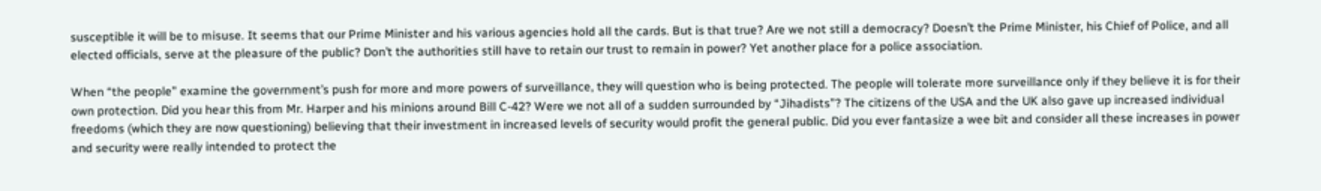susceptible it will be to misuse. It seems that our Prime Minister and his various agencies hold all the cards. But is that true? Are we not still a democracy? Doesn’t the Prime Minister, his Chief of Police, and all elected officials, serve at the pleasure of the public? Don’t the authorities still have to retain our trust to remain in power? Yet another place for a police association.

When “the people” examine the government’s push for more and more powers of surveillance, they will question who is being protected. The people will tolerate more surveillance only if they believe it is for their own protection. Did you hear this from Mr. Harper and his minions around Bill C-42? Were we not all of a sudden surrounded by “Jihadists”? The citizens of the USA and the UK also gave up increased individual freedoms (which they are now questioning) believing that their investment in increased levels of security would profit the general public. Did you ever fantasize a wee bit and consider all these increases in power and security were really intended to protect the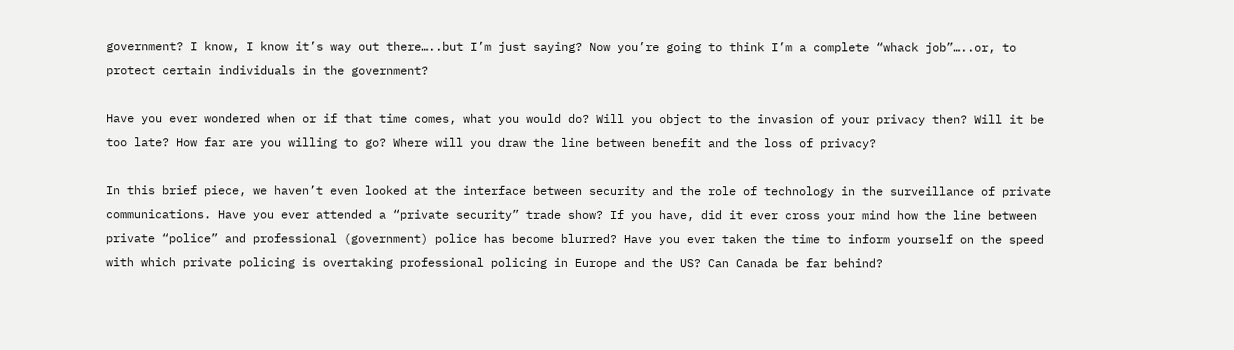government? I know, I know it’s way out there…..but I’m just saying? Now you’re going to think I’m a complete “whack job”…..or, to protect certain individuals in the government?

Have you ever wondered when or if that time comes, what you would do? Will you object to the invasion of your privacy then? Will it be too late? How far are you willing to go? Where will you draw the line between benefit and the loss of privacy?

In this brief piece, we haven’t even looked at the interface between security and the role of technology in the surveillance of private communications. Have you ever attended a “private security” trade show? If you have, did it ever cross your mind how the line between private “police” and professional (government) police has become blurred? Have you ever taken the time to inform yourself on the speed with which private policing is overtaking professional policing in Europe and the US? Can Canada be far behind?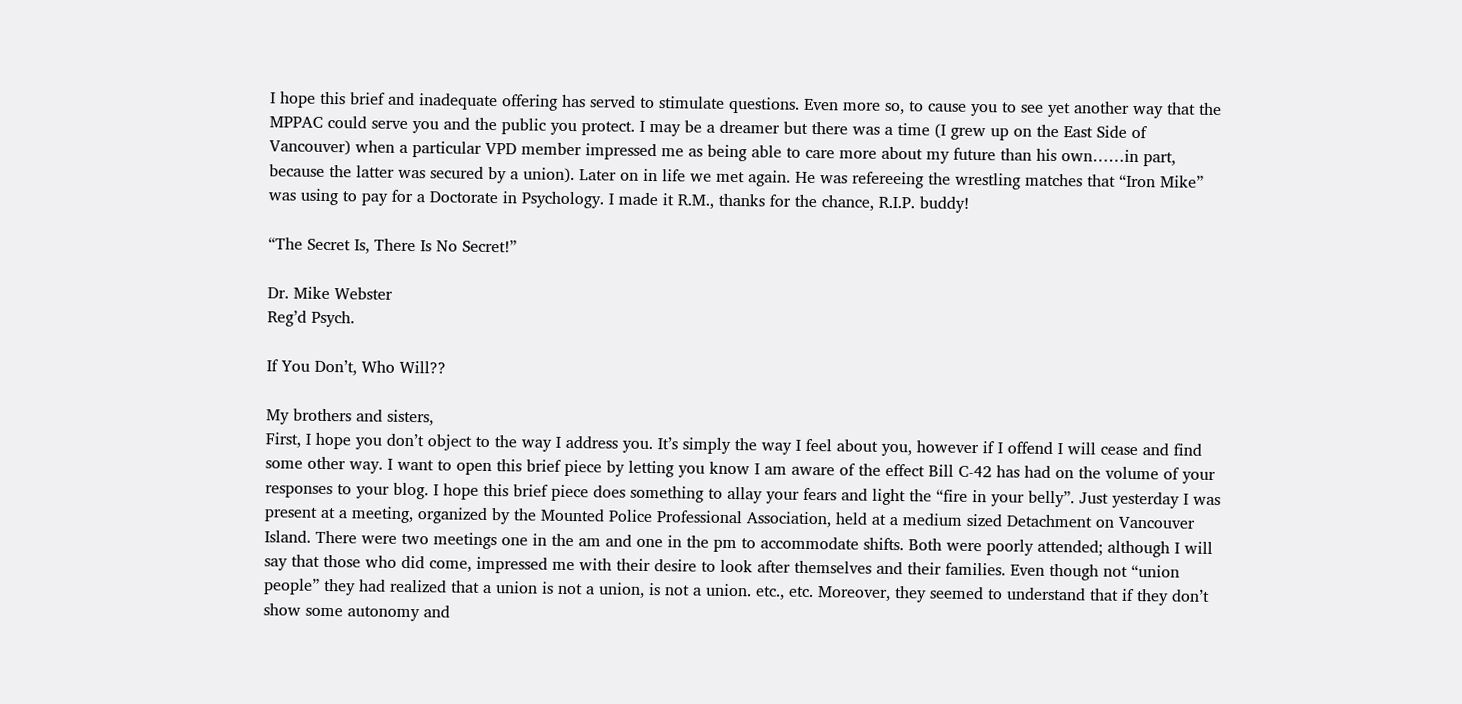I hope this brief and inadequate offering has served to stimulate questions. Even more so, to cause you to see yet another way that the MPPAC could serve you and the public you protect. I may be a dreamer but there was a time (I grew up on the East Side of Vancouver) when a particular VPD member impressed me as being able to care more about my future than his own……in part, because the latter was secured by a union). Later on in life we met again. He was refereeing the wrestling matches that “Iron Mike” was using to pay for a Doctorate in Psychology. I made it R.M., thanks for the chance, R.I.P. buddy!

“The Secret Is, There Is No Secret!”

Dr. Mike Webster
Reg’d Psych.

If You Don’t, Who Will??

My brothers and sisters,
First, I hope you don’t object to the way I address you. It’s simply the way I feel about you, however if I offend I will cease and find some other way. I want to open this brief piece by letting you know I am aware of the effect Bill C-42 has had on the volume of your responses to your blog. I hope this brief piece does something to allay your fears and light the “fire in your belly”. Just yesterday I was present at a meeting, organized by the Mounted Police Professional Association, held at a medium sized Detachment on Vancouver Island. There were two meetings one in the am and one in the pm to accommodate shifts. Both were poorly attended; although I will say that those who did come, impressed me with their desire to look after themselves and their families. Even though not “union people” they had realized that a union is not a union, is not a union. etc., etc. Moreover, they seemed to understand that if they don’t show some autonomy and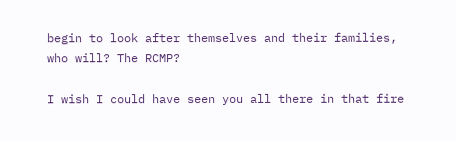begin to look after themselves and their families, who will? The RCMP?

I wish I could have seen you all there in that fire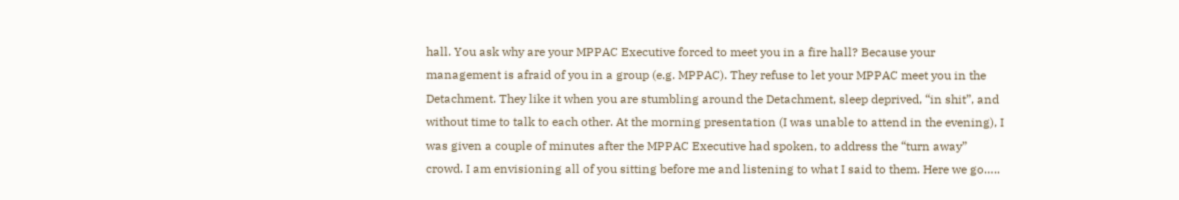hall. You ask why are your MPPAC Executive forced to meet you in a fire hall? Because your management is afraid of you in a group (e.g. MPPAC). They refuse to let your MPPAC meet you in the Detachment. They like it when you are stumbling around the Detachment, sleep deprived, “in shit”, and without time to talk to each other. At the morning presentation (I was unable to attend in the evening), I was given a couple of minutes after the MPPAC Executive had spoken, to address the “turn away” crowd. I am envisioning all of you sitting before me and listening to what I said to them. Here we go…..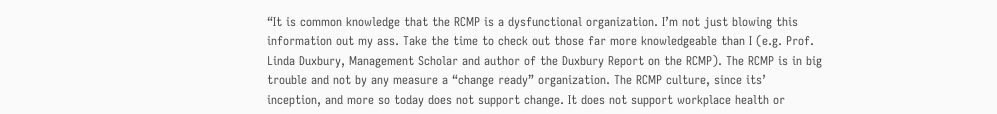“It is common knowledge that the RCMP is a dysfunctional organization. I’m not just blowing this information out my ass. Take the time to check out those far more knowledgeable than I (e.g. Prof. Linda Duxbury, Management Scholar and author of the Duxbury Report on the RCMP). The RCMP is in big trouble and not by any measure a “change ready” organization. The RCMP culture, since its’ inception, and more so today does not support change. It does not support workplace health or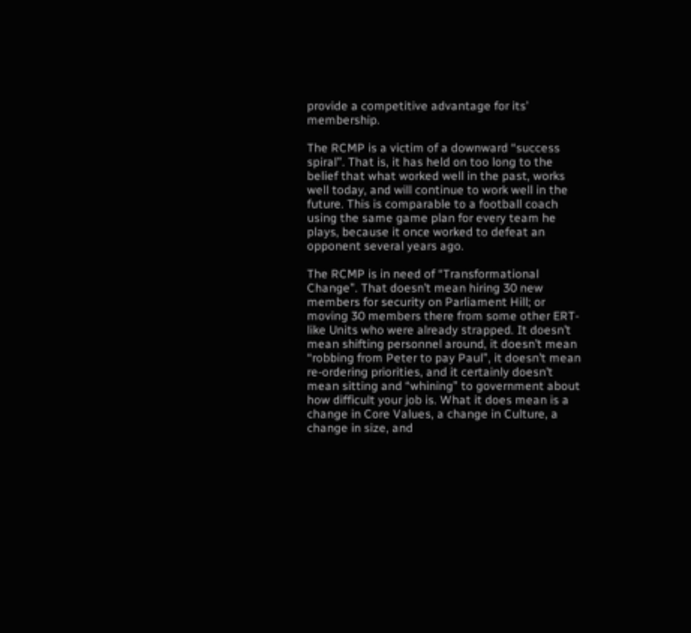provide a competitive advantage for its’ membership.

The RCMP is a victim of a downward “success spiral”. That is, it has held on too long to the belief that what worked well in the past, works well today, and will continue to work well in the future. This is comparable to a football coach using the same game plan for every team he plays, because it once worked to defeat an opponent several years ago.

The RCMP is in need of “Transformational Change”. That doesn’t mean hiring 30 new members for security on Parliament Hill; or moving 30 members there from some other ERT-like Units who were already strapped. It doesn’t mean shifting personnel around, it doesn’t mean “robbing from Peter to pay Paul”, it doesn’t mean re-ordering priorities, and it certainly doesn’t mean sitting and “whining” to government about how difficult your job is. What it does mean is a change in Core Values, a change in Culture, a change in size, and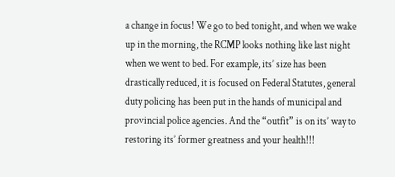a change in focus! We go to bed tonight, and when we wake up in the morning, the RCMP looks nothing like last night when we went to bed. For example, its’ size has been drastically reduced, it is focused on Federal Statutes, general duty policing has been put in the hands of municipal and provincial police agencies. And the “outfit” is on its’ way to restoring its’ former greatness and your health!!!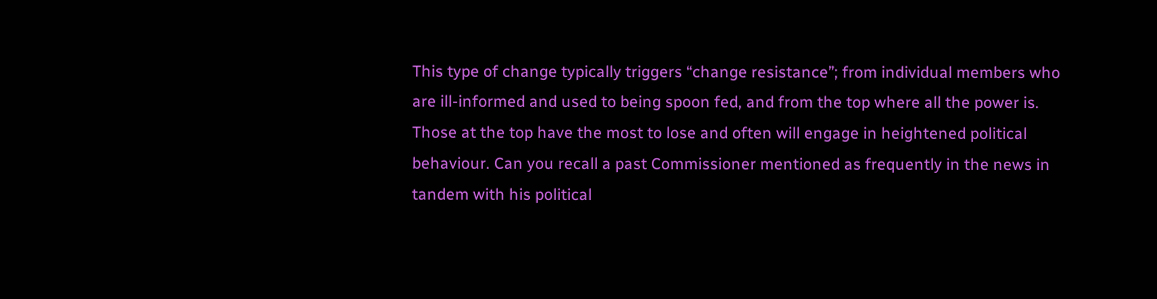This type of change typically triggers “change resistance”; from individual members who are ill-informed and used to being spoon fed, and from the top where all the power is. Those at the top have the most to lose and often will engage in heightened political behaviour. Can you recall a past Commissioner mentioned as frequently in the news in tandem with his political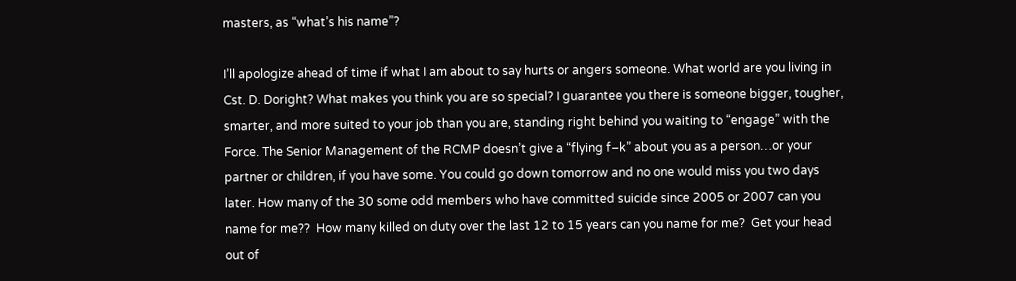masters, as “what’s his name”?

I’ll apologize ahead of time if what I am about to say hurts or angers someone. What world are you living in Cst. D. Doright? What makes you think you are so special? I guarantee you there is someone bigger, tougher, smarter, and more suited to your job than you are, standing right behind you waiting to “engage” with the Force. The Senior Management of the RCMP doesn’t give a “flying f–k” about you as a person…or your partner or children, if you have some. You could go down tomorrow and no one would miss you two days later. How many of the 30 some odd members who have committed suicide since 2005 or 2007 can you name for me??  How many killed on duty over the last 12 to 15 years can you name for me?  Get your head out of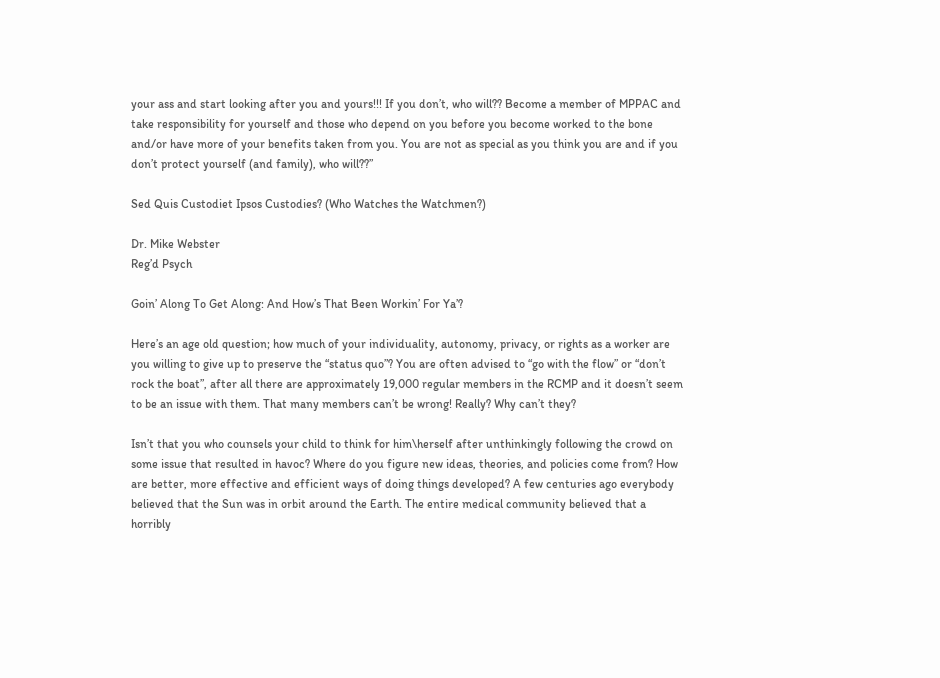your ass and start looking after you and yours!!! If you don’t, who will?? Become a member of MPPAC and take responsibility for yourself and those who depend on you before you become worked to the bone and/or have more of your benefits taken from you. You are not as special as you think you are and if you don’t protect yourself (and family), who will??”

Sed Quis Custodiet Ipsos Custodies? (Who Watches the Watchmen?)

Dr. Mike Webster
Reg’d Psych

Goin’ Along To Get Along: And How’s That Been Workin’ For Ya’?

Here’s an age old question; how much of your individuality, autonomy, privacy, or rights as a worker are you willing to give up to preserve the “status quo”? You are often advised to “go with the flow” or “don’t rock the boat”, after all there are approximately 19,000 regular members in the RCMP and it doesn’t seem to be an issue with them. That many members can’t be wrong! Really? Why can’t they?

Isn’t that you who counsels your child to think for him\herself after unthinkingly following the crowd on some issue that resulted in havoc? Where do you figure new ideas, theories, and policies come from? How are better, more effective and efficient ways of doing things developed? A few centuries ago everybody believed that the Sun was in orbit around the Earth. The entire medical community believed that a horribly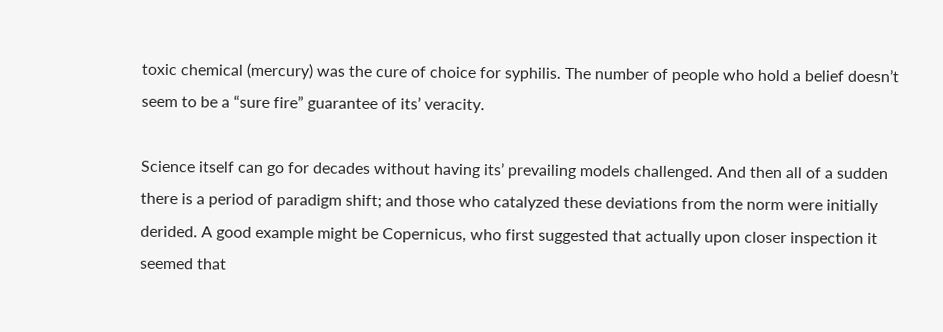toxic chemical (mercury) was the cure of choice for syphilis. The number of people who hold a belief doesn’t seem to be a “sure fire” guarantee of its’ veracity.

Science itself can go for decades without having its’ prevailing models challenged. And then all of a sudden there is a period of paradigm shift; and those who catalyzed these deviations from the norm were initially derided. A good example might be Copernicus, who first suggested that actually upon closer inspection it seemed that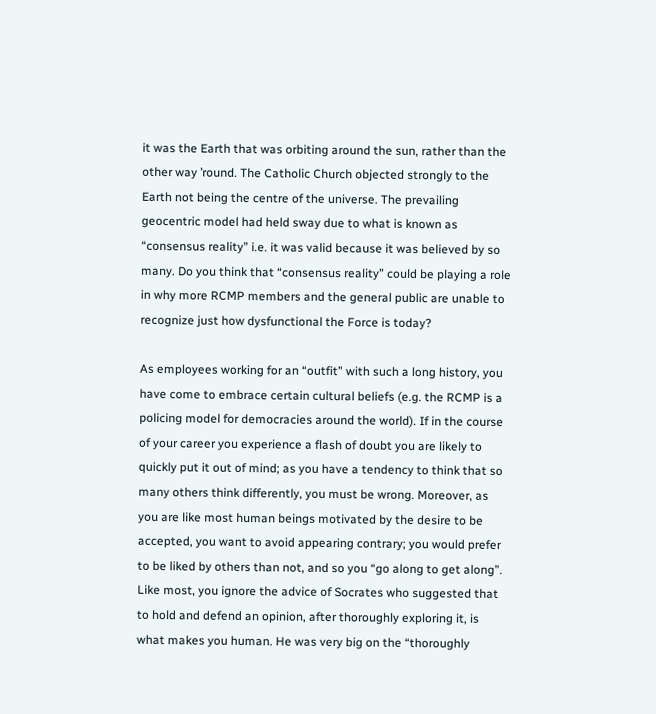it was the Earth that was orbiting around the sun, rather than the other way ’round. The Catholic Church objected strongly to the Earth not being the centre of the universe. The prevailing geocentric model had held sway due to what is known as “consensus reality” i.e. it was valid because it was believed by so many. Do you think that “consensus reality” could be playing a role in why more RCMP members and the general public are unable to recognize just how dysfunctional the Force is today?

As employees working for an “outfit” with such a long history, you have come to embrace certain cultural beliefs (e.g. the RCMP is a policing model for democracies around the world). If in the course of your career you experience a flash of doubt you are likely to quickly put it out of mind; as you have a tendency to think that so many others think differently, you must be wrong. Moreover, as you are like most human beings motivated by the desire to be accepted, you want to avoid appearing contrary; you would prefer to be liked by others than not, and so you “go along to get along”. Like most, you ignore the advice of Socrates who suggested that to hold and defend an opinion, after thoroughly exploring it, is what makes you human. He was very big on the “thoroughly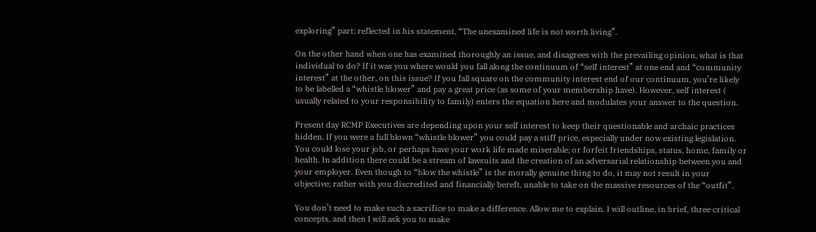exploring” part; reflected in his statement, “The unexamined life is not worth living”.

On the other hand when one has examined thoroughly an issue, and disagrees with the prevailing opinion, what is that individual to do? If it was you where would you fall along the continuum of “self interest” at one end and “community interest” at the other, on this issue? If you fall square on the community interest end of our continuum, you’re likely to be labelled a “whistle blower” and pay a great price (as some of your membership have). However, self interest ( usually related to your responsibility to family) enters the equation here and modulates your answer to the question.

Present day RCMP Executives are depending upon your self interest to keep their questionable and archaic practices hidden. If you were a full blown “whistle blower” you could pay a stiff price, especially under now existing legislation. You could lose your job, or perhaps have your work life made miserable; or forfeit friendships, status, home, family or health. In addition there could be a stream of lawsuits and the creation of an adversarial relationship between you and your employer. Even though to “blow the whistle” is the morally genuine thing to do, it may not result in your objective; rather with you discredited and financially bereft, unable to take on the massive resources of the “outfit”.

You don’t need to make such a sacrifice to make a difference. Allow me to explain. I will outline, in brief, three critical concepts, and then I will ask you to make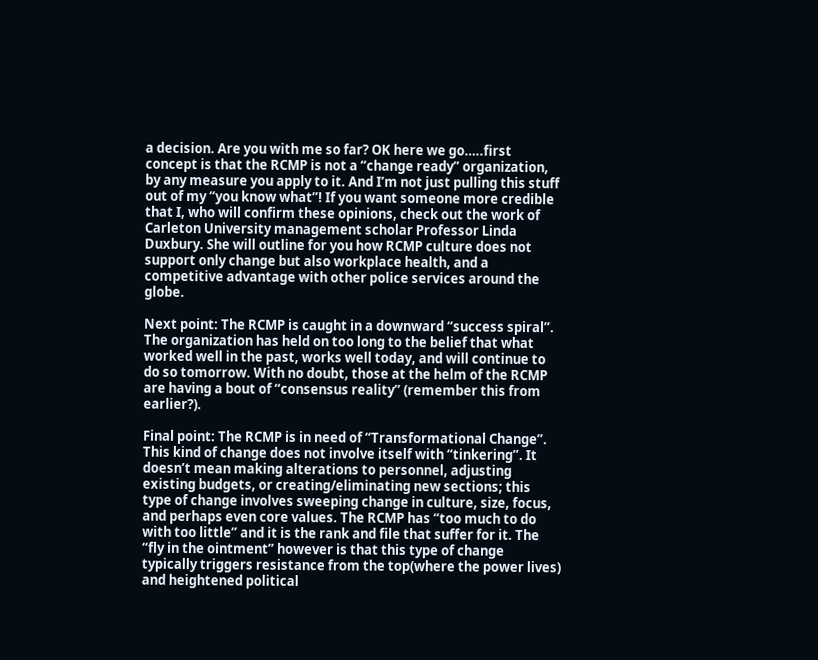a decision. Are you with me so far? OK here we go…..first concept is that the RCMP is not a “change ready” organization, by any measure you apply to it. And I’m not just pulling this stuff out of my “you know what”! If you want someone more credible that I, who will confirm these opinions, check out the work of Carleton University management scholar Professor Linda Duxbury. She will outline for you how RCMP culture does not support only change but also workplace health, and a competitive advantage with other police services around the globe.

Next point: The RCMP is caught in a downward “success spiral”. The organization has held on too long to the belief that what worked well in the past, works well today, and will continue to do so tomorrow. With no doubt, those at the helm of the RCMP are having a bout of “consensus reality” (remember this from earlier?).

Final point: The RCMP is in need of “Transformational Change”. This kind of change does not involve itself with “tinkering”. It doesn’t mean making alterations to personnel, adjusting existing budgets, or creating/eliminating new sections; this type of change involves sweeping change in culture, size, focus, and perhaps even core values. The RCMP has “too much to do with too little” and it is the rank and file that suffer for it. The “fly in the ointment” however is that this type of change typically triggers resistance from the top(where the power lives) and heightened political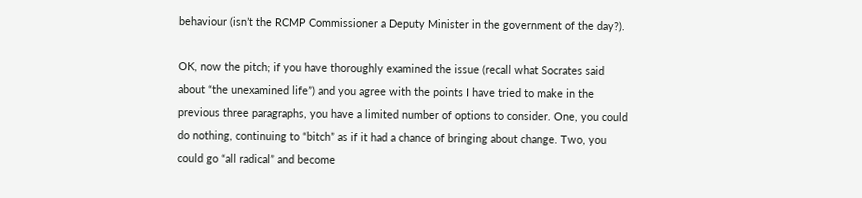behaviour (isn’t the RCMP Commissioner a Deputy Minister in the government of the day?).

OK, now the pitch; if you have thoroughly examined the issue (recall what Socrates said about “the unexamined life”) and you agree with the points I have tried to make in the previous three paragraphs, you have a limited number of options to consider. One, you could do nothing, continuing to “bitch” as if it had a chance of bringing about change. Two, you could go “all radical” and become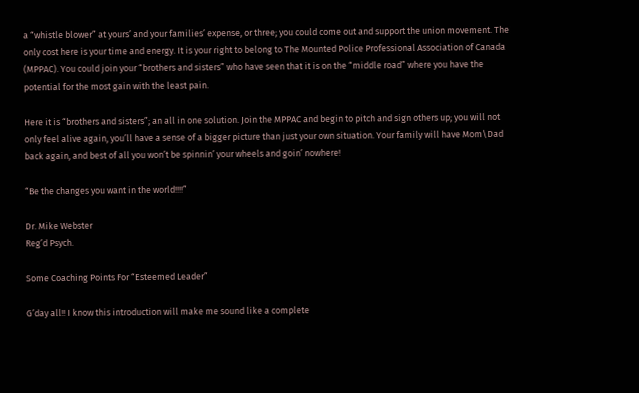a “whistle blower” at yours’ and your families’ expense, or three; you could come out and support the union movement. The only cost here is your time and energy. It is your right to belong to The Mounted Police Professional Association of Canada (MPPAC). You could join your “brothers and sisters” who have seen that it is on the “middle road” where you have the potential for the most gain with the least pain.

Here it is “brothers and sisters”; an all in one solution. Join the MPPAC and begin to pitch and sign others up; you will not only feel alive again, you’ll have a sense of a bigger picture than just your own situation. Your family will have Mom\Dad back again, and best of all you won’t be spinnin’ your wheels and goin’ nowhere!

“Be the changes you want in the world!!!!”

Dr. Mike Webster
Reg’d Psych.

Some Coaching Points For “Esteemed Leader”

G’day all!! I know this introduction will make me sound like a complete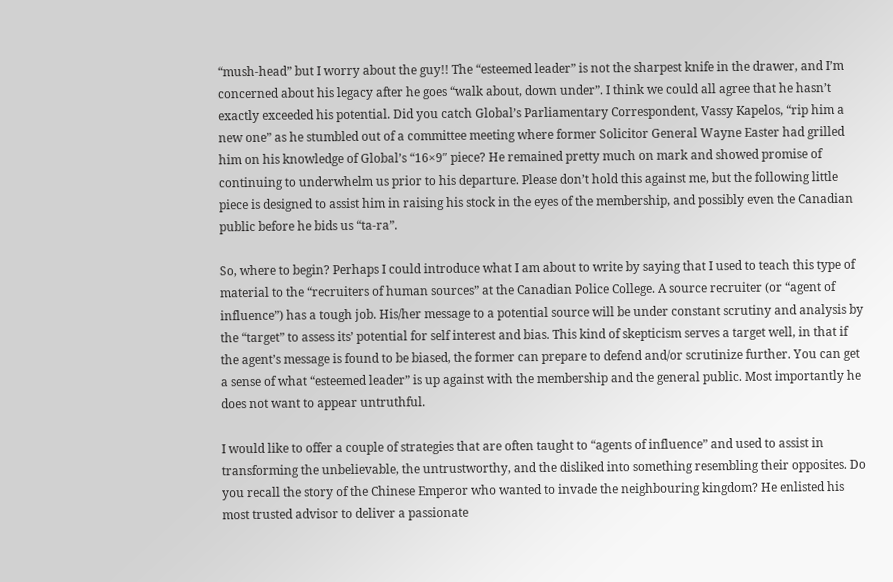“mush-head” but I worry about the guy!! The “esteemed leader” is not the sharpest knife in the drawer, and I’m concerned about his legacy after he goes “walk about, down under”. I think we could all agree that he hasn’t exactly exceeded his potential. Did you catch Global’s Parliamentary Correspondent, Vassy Kapelos, “rip him a new one” as he stumbled out of a committee meeting where former Solicitor General Wayne Easter had grilled him on his knowledge of Global’s “16×9″ piece? He remained pretty much on mark and showed promise of continuing to underwhelm us prior to his departure. Please don’t hold this against me, but the following little piece is designed to assist him in raising his stock in the eyes of the membership, and possibly even the Canadian public before he bids us “ta-ra”.

So, where to begin? Perhaps I could introduce what I am about to write by saying that I used to teach this type of material to the “recruiters of human sources” at the Canadian Police College. A source recruiter (or “agent of influence”) has a tough job. His/her message to a potential source will be under constant scrutiny and analysis by the “target” to assess its’ potential for self interest and bias. This kind of skepticism serves a target well, in that if the agent’s message is found to be biased, the former can prepare to defend and/or scrutinize further. You can get a sense of what “esteemed leader” is up against with the membership and the general public. Most importantly he does not want to appear untruthful.

I would like to offer a couple of strategies that are often taught to “agents of influence” and used to assist in transforming the unbelievable, the untrustworthy, and the disliked into something resembling their opposites. Do you recall the story of the Chinese Emperor who wanted to invade the neighbouring kingdom? He enlisted his most trusted advisor to deliver a passionate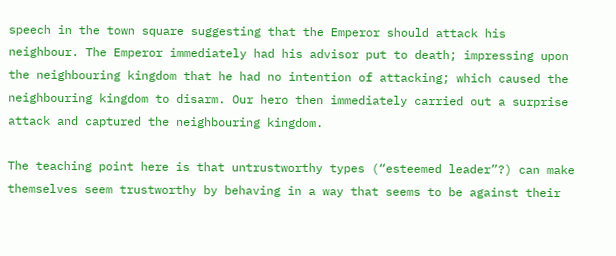speech in the town square suggesting that the Emperor should attack his neighbour. The Emperor immediately had his advisor put to death; impressing upon the neighbouring kingdom that he had no intention of attacking; which caused the neighbouring kingdom to disarm. Our hero then immediately carried out a surprise attack and captured the neighbouring kingdom.

The teaching point here is that untrustworthy types (“esteemed leader”?) can make themselves seem trustworthy by behaving in a way that seems to be against their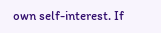own self-interest. If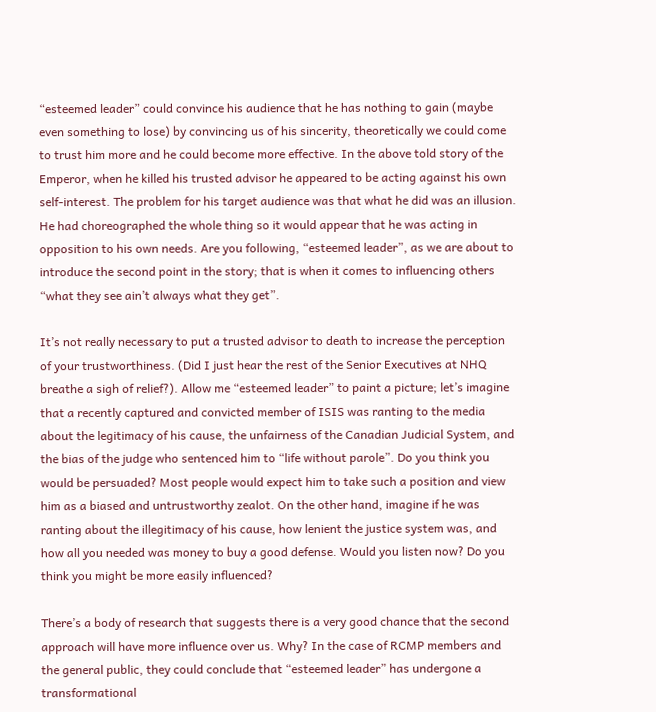“esteemed leader” could convince his audience that he has nothing to gain (maybe even something to lose) by convincing us of his sincerity, theoretically we could come to trust him more and he could become more effective. In the above told story of the Emperor, when he killed his trusted advisor he appeared to be acting against his own self-interest. The problem for his target audience was that what he did was an illusion. He had choreographed the whole thing so it would appear that he was acting in opposition to his own needs. Are you following, “esteemed leader”, as we are about to introduce the second point in the story; that is when it comes to influencing others “what they see ain’t always what they get”.

It’s not really necessary to put a trusted advisor to death to increase the perception of your trustworthiness. (Did I just hear the rest of the Senior Executives at NHQ breathe a sigh of relief?). Allow me “esteemed leader” to paint a picture; let’s imagine that a recently captured and convicted member of ISIS was ranting to the media about the legitimacy of his cause, the unfairness of the Canadian Judicial System, and the bias of the judge who sentenced him to “life without parole”. Do you think you would be persuaded? Most people would expect him to take such a position and view him as a biased and untrustworthy zealot. On the other hand, imagine if he was ranting about the illegitimacy of his cause, how lenient the justice system was, and how all you needed was money to buy a good defense. Would you listen now? Do you think you might be more easily influenced?

There’s a body of research that suggests there is a very good chance that the second approach will have more influence over us. Why? In the case of RCMP members and the general public, they could conclude that “esteemed leader” has undergone a transformational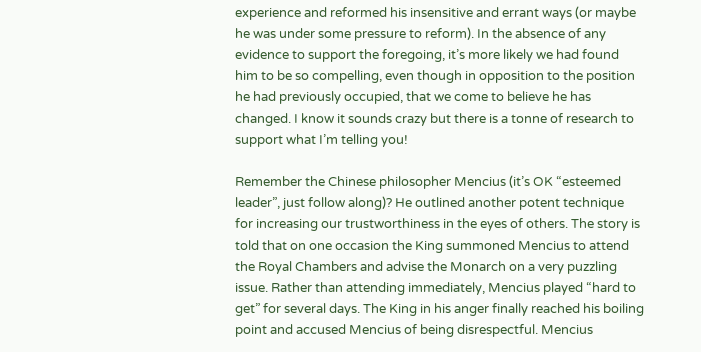experience and reformed his insensitive and errant ways (or maybe he was under some pressure to reform). In the absence of any evidence to support the foregoing, it’s more likely we had found him to be so compelling, even though in opposition to the position he had previously occupied, that we come to believe he has changed. I know it sounds crazy but there is a tonne of research to support what I’m telling you!

Remember the Chinese philosopher Mencius (it’s OK “esteemed leader”, just follow along)? He outlined another potent technique for increasing our trustworthiness in the eyes of others. The story is told that on one occasion the King summoned Mencius to attend the Royal Chambers and advise the Monarch on a very puzzling issue. Rather than attending immediately, Mencius played “hard to get” for several days. The King in his anger finally reached his boiling point and accused Mencius of being disrespectful. Mencius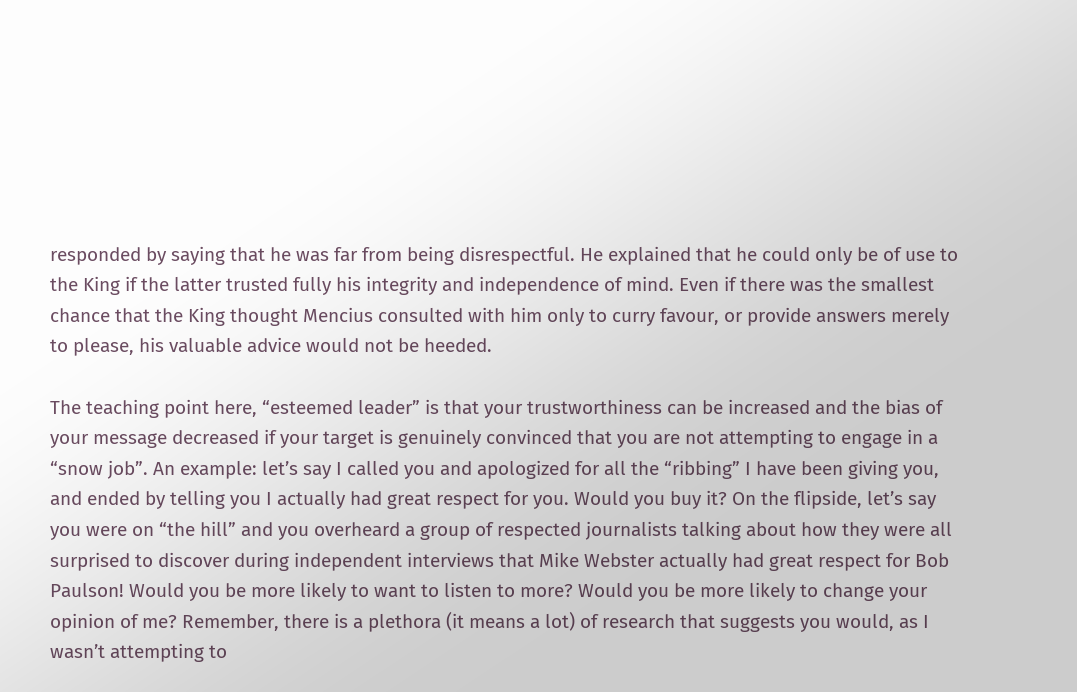responded by saying that he was far from being disrespectful. He explained that he could only be of use to the King if the latter trusted fully his integrity and independence of mind. Even if there was the smallest chance that the King thought Mencius consulted with him only to curry favour, or provide answers merely to please, his valuable advice would not be heeded.

The teaching point here, “esteemed leader” is that your trustworthiness can be increased and the bias of your message decreased if your target is genuinely convinced that you are not attempting to engage in a “snow job”. An example: let’s say I called you and apologized for all the “ribbing” I have been giving you, and ended by telling you I actually had great respect for you. Would you buy it? On the flipside, let’s say you were on “the hill” and you overheard a group of respected journalists talking about how they were all surprised to discover during independent interviews that Mike Webster actually had great respect for Bob Paulson! Would you be more likely to want to listen to more? Would you be more likely to change your opinion of me? Remember, there is a plethora (it means a lot) of research that suggests you would, as I wasn’t attempting to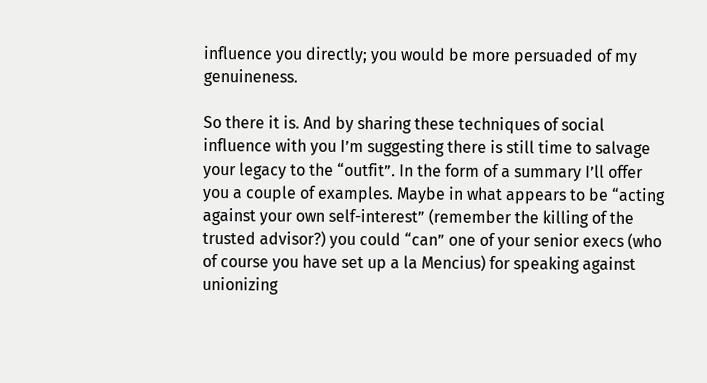influence you directly; you would be more persuaded of my genuineness.

So there it is. And by sharing these techniques of social influence with you I’m suggesting there is still time to salvage your legacy to the “outfit”. In the form of a summary I’ll offer you a couple of examples. Maybe in what appears to be “acting against your own self-interest” (remember the killing of the trusted advisor?) you could “can” one of your senior execs (who of course you have set up a la Mencius) for speaking against unionizing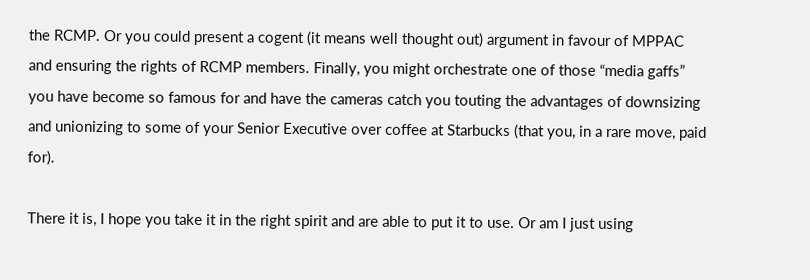the RCMP. Or you could present a cogent (it means well thought out) argument in favour of MPPAC and ensuring the rights of RCMP members. Finally, you might orchestrate one of those “media gaffs” you have become so famous for and have the cameras catch you touting the advantages of downsizing and unionizing to some of your Senior Executive over coffee at Starbucks (that you, in a rare move, paid for).

There it is, I hope you take it in the right spirit and are able to put it to use. Or am I just using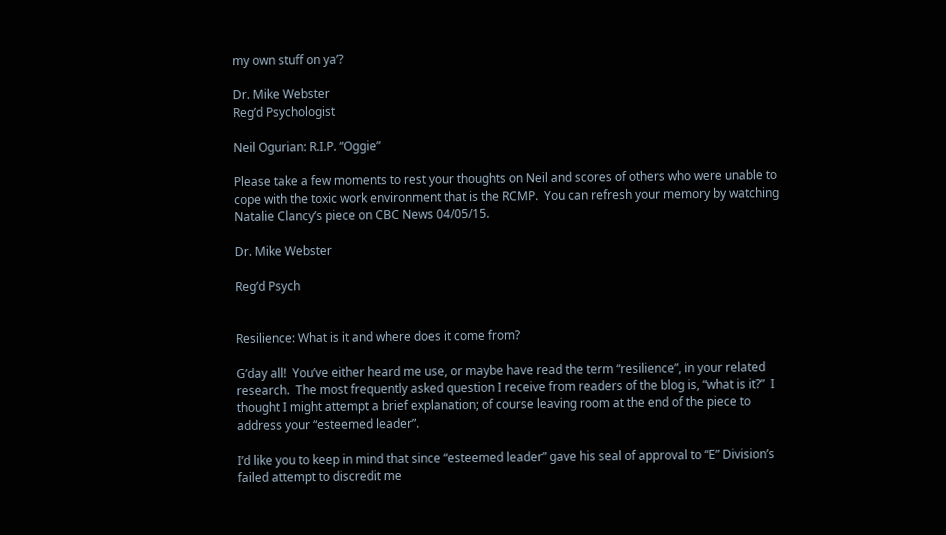my own stuff on ya’?

Dr. Mike Webster
Reg’d Psychologist

Neil Ogurian: R.I.P. “Oggie”

Please take a few moments to rest your thoughts on Neil and scores of others who were unable to cope with the toxic work environment that is the RCMP.  You can refresh your memory by watching Natalie Clancy’s piece on CBC News 04/05/15.

Dr. Mike Webster

Reg’d Psych


Resilience: What is it and where does it come from?

G’day all!  You’ve either heard me use, or maybe have read the term “resilience”, in your related research.  The most frequently asked question I receive from readers of the blog is, “what is it?”  I thought I might attempt a brief explanation; of course leaving room at the end of the piece to address your “esteemed leader”.

I’d like you to keep in mind that since “esteemed leader” gave his seal of approval to “E” Division’s failed attempt to discredit me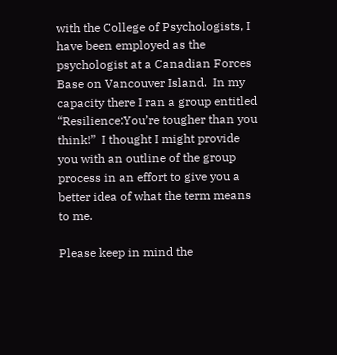with the College of Psychologists, I have been employed as the psychologist at a Canadian Forces Base on Vancouver Island.  In my capacity there I ran a group entitled “Resilience:You’re tougher than you think!”  I thought I might provide you with an outline of the group process in an effort to give you a better idea of what the term means to me.

Please keep in mind the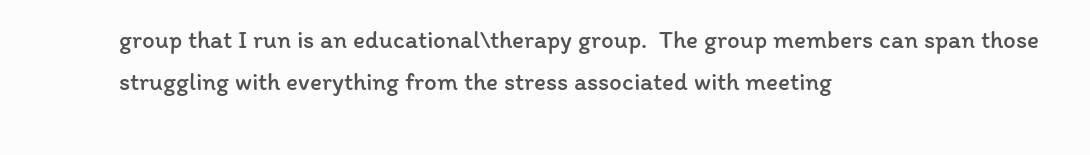group that I run is an educational\therapy group.  The group members can span those struggling with everything from the stress associated with meeting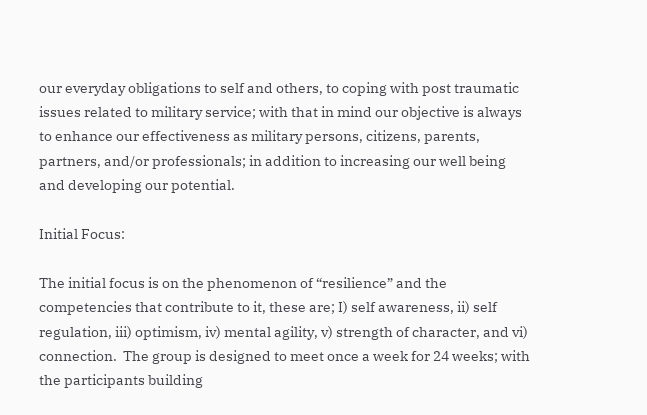our everyday obligations to self and others, to coping with post traumatic issues related to military service; with that in mind our objective is always to enhance our effectiveness as military persons, citizens, parents, partners, and/or professionals; in addition to increasing our well being and developing our potential.

Initial Focus:

The initial focus is on the phenomenon of “resilience” and the competencies that contribute to it, these are; I) self awareness, ii) self regulation, iii) optimism, iv) mental agility, v) strength of character, and vi) connection.  The group is designed to meet once a week for 24 weeks; with the participants building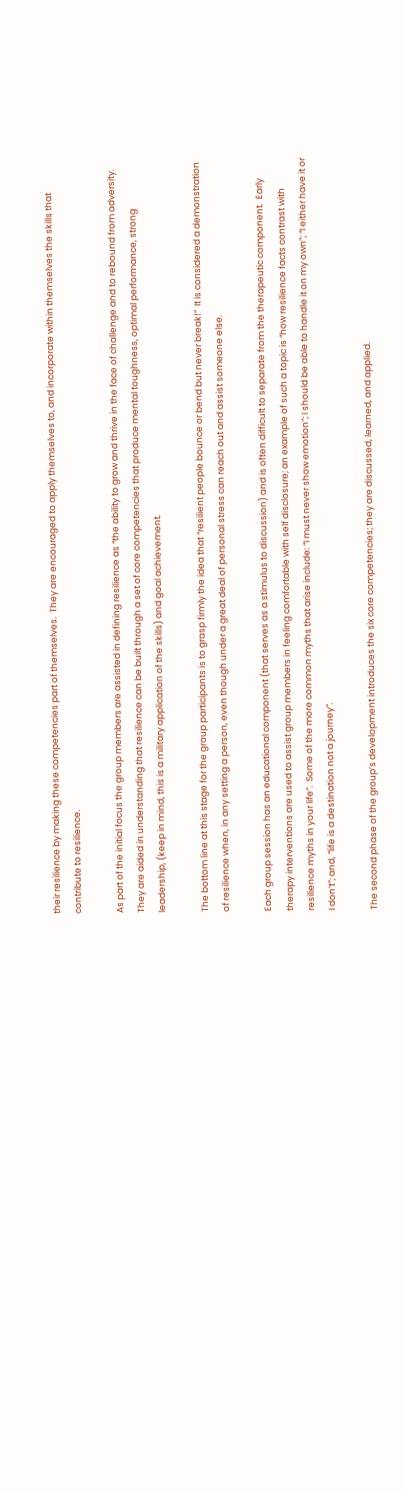their resilience by making these competencies part of themselves.  They are encouraged to apply themselves to, and incorporate within themselves the skills that contribute to resilience.

As part of the initial focus the group members are assisted in defining resilience as “the ability to grow and thrive in the face of challenge and to rebound from adversity.  They are aided in understanding that resilience can be built through a set of core competencies that produce mental toughness, optimal performance, strong leadership, (keep in mind, this is a military application of the skills) and goal achievement.

The bottom line at this stage for the group participants is to grasp firmly the idea that “resilient people bounce or bend but never break!”  It is considered a demonstration of resilience when, in any setting a person, even though under a great deal of personal stress can reach out and assist someone else.

Each group session has an educational component (that serves as a stimulus to discussion) and is often difficult to separate from the therapeutic component.  Early therapy interventions are used to assist group members in feeling comfortable with self disclosure; an example of such a topic is “how resilience facts contrast with resilience myths in your life”.  Some of the more common myths that arise include: “I must never show emotion”; I should be able to handle it on my own”; “I either have it or I don’t”; and, “life is a destination not a journey”.

The second phase of the group’s development introduces the six core competencies; they are discussed, learned, and applied.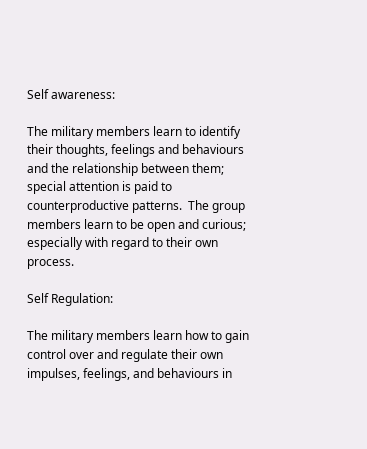Self awareness:

The military members learn to identify their thoughts, feelings and behaviours and the relationship between them; special attention is paid to counterproductive patterns.  The group members learn to be open and curious; especially with regard to their own process.

Self Regulation:

The military members learn how to gain control over and regulate their own impulses, feelings, and behaviours in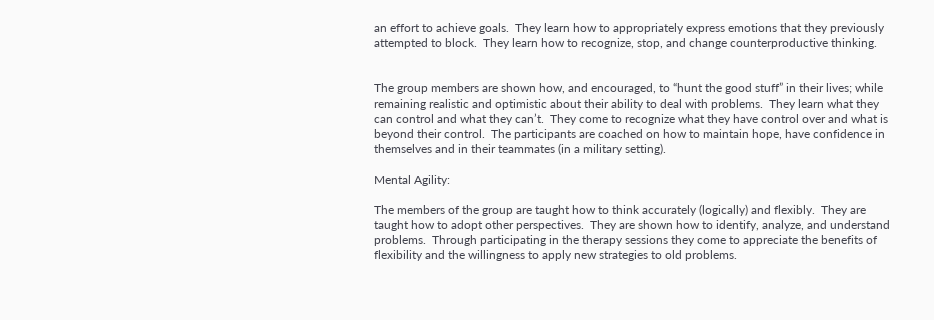an effort to achieve goals.  They learn how to appropriately express emotions that they previously attempted to block.  They learn how to recognize, stop, and change counterproductive thinking.


The group members are shown how, and encouraged, to “hunt the good stuff” in their lives; while remaining realistic and optimistic about their ability to deal with problems.  They learn what they can control and what they can’t.  They come to recognize what they have control over and what is beyond their control.  The participants are coached on how to maintain hope, have confidence in themselves and in their teammates (in a military setting).

Mental Agility:

The members of the group are taught how to think accurately (logically) and flexibly.  They are taught how to adopt other perspectives.  They are shown how to identify, analyze, and understand problems.  Through participating in the therapy sessions they come to appreciate the benefits of flexibility and the willingness to apply new strategies to old problems.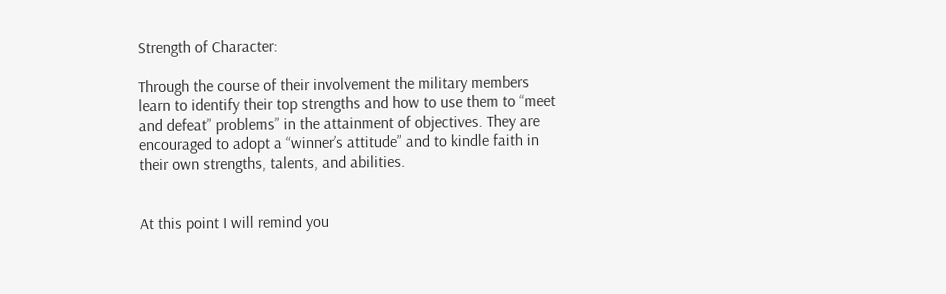Strength of Character:

Through the course of their involvement the military members learn to identify their top strengths and how to use them to “meet and defeat” problems” in the attainment of objectives. They are encouraged to adopt a “winner’s attitude” and to kindle faith in their own strengths, talents, and abilities.


At this point I will remind you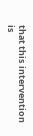that this intervention is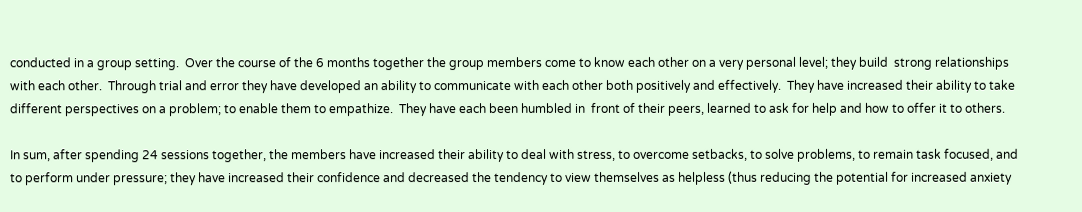conducted in a group setting.  Over the course of the 6 months together the group members come to know each other on a very personal level; they build  strong relationships with each other.  Through trial and error they have developed an ability to communicate with each other both positively and effectively.  They have increased their ability to take different perspectives on a problem; to enable them to empathize.  They have each been humbled in  front of their peers, learned to ask for help and how to offer it to others.

In sum, after spending 24 sessions together, the members have increased their ability to deal with stress, to overcome setbacks, to solve problems, to remain task focused, and to perform under pressure; they have increased their confidence and decreased the tendency to view themselves as helpless (thus reducing the potential for increased anxiety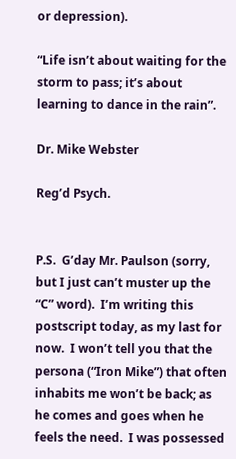or depression).

“Life isn’t about waiting for the storm to pass; it’s about learning to dance in the rain”.

Dr. Mike Webster

Reg’d Psych.


P.S.  G’day Mr. Paulson (sorry, but I just can’t muster up the “C” word).  I’m writing this postscript today, as my last for now.  I won’t tell you that the persona (“Iron Mike”) that often inhabits me won’t be back; as he comes and goes when he feels the need.  I was possessed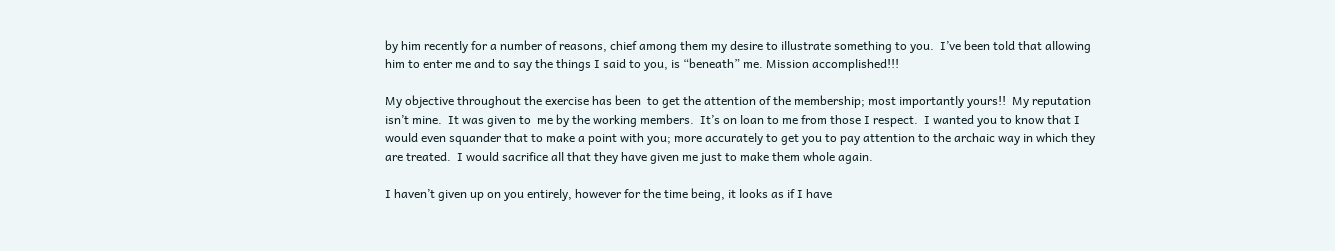by him recently for a number of reasons, chief among them my desire to illustrate something to you.  I’ve been told that allowing him to enter me and to say the things I said to you, is “beneath” me. Mission accomplished!!!

My objective throughout the exercise has been  to get the attention of the membership; most importantly yours!!  My reputation isn’t mine.  It was given to  me by the working members.  It’s on loan to me from those I respect.  I wanted you to know that I would even squander that to make a point with you; more accurately to get you to pay attention to the archaic way in which they are treated.  I would sacrifice all that they have given me just to make them whole again.

I haven’t given up on you entirely, however for the time being, it looks as if I have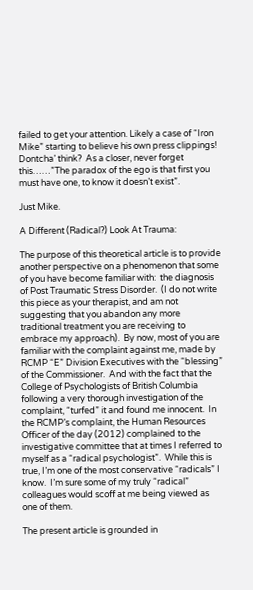failed to get your attention. Likely a case of “Iron Mike” starting to believe his own press clippings!   Dontcha’ think?  As a closer, never forget this……”The paradox of the ego is that first you must have one, to know it doesn’t exist”.

Just Mike.

A Different (Radical?) Look At Trauma:

The purpose of this theoretical article is to provide another perspective on a phenomenon that some of you have become familiar with:  the diagnosis of Post Traumatic Stress Disorder.  (I do not write this piece as your therapist, and am not suggesting that you abandon any more traditional treatment you are receiving to embrace my approach).  By now, most of you are familiar with the complaint against me, made by RCMP “E” Division Executives with the “blessing” of the Commissioner.  And with the fact that the College of Psychologists of British Columbia following a very thorough investigation of the complaint, “turfed” it and found me innocent.  In the RCMP’s complaint, the Human Resources Officer of the day (2012) complained to the investigative committee that at times I referred to myself as a “radical psychologist”.  While this is true, I’m one of the most conservative “radicals” I know.  I’m sure some of my truly “radical” colleagues would scoff at me being viewed as one of them.

The present article is grounded in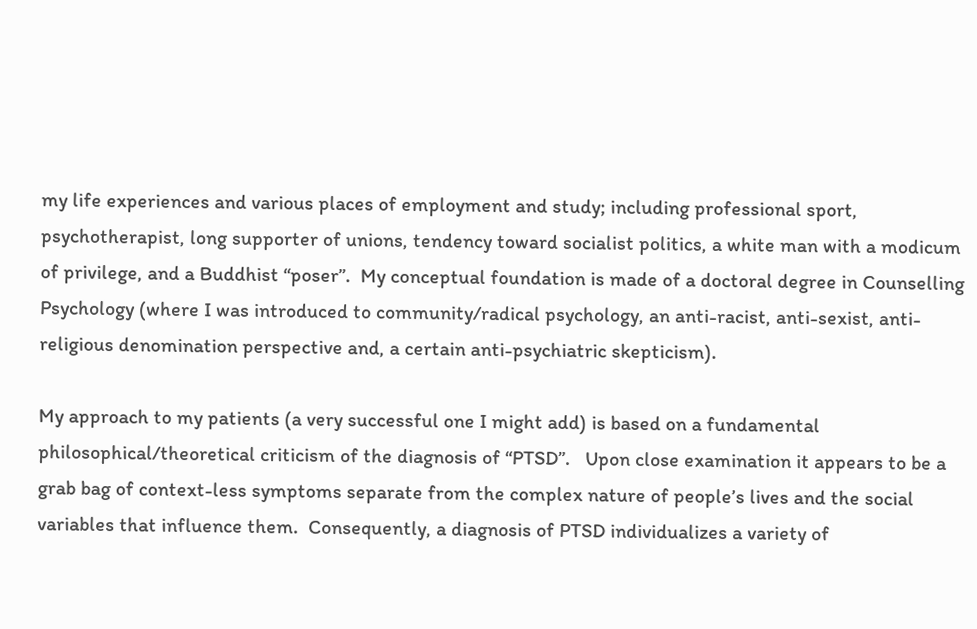my life experiences and various places of employment and study; including professional sport, psychotherapist, long supporter of unions, tendency toward socialist politics, a white man with a modicum of privilege, and a Buddhist “poser”.  My conceptual foundation is made of a doctoral degree in Counselling Psychology (where I was introduced to community/radical psychology, an anti-racist, anti-sexist, anti-religious denomination perspective and, a certain anti-psychiatric skepticism).

My approach to my patients (a very successful one I might add) is based on a fundamental philosophical/theoretical criticism of the diagnosis of “PTSD”.   Upon close examination it appears to be a grab bag of context-less symptoms separate from the complex nature of people’s lives and the social variables that influence them.  Consequently, a diagnosis of PTSD individualizes a variety of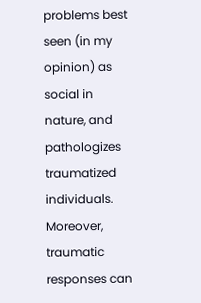problems best seen (in my opinion) as social in nature, and pathologizes traumatized individuals.  Moreover, traumatic responses can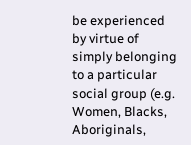be experienced by virtue of simply belonging to a particular social group (e.g. Women, Blacks, Aboriginals,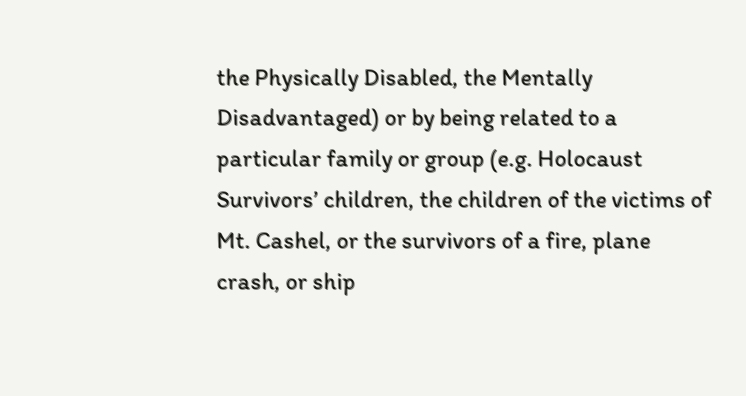the Physically Disabled, the Mentally Disadvantaged) or by being related to a particular family or group (e.g. Holocaust Survivors’ children, the children of the victims of Mt. Cashel, or the survivors of a fire, plane crash, or ship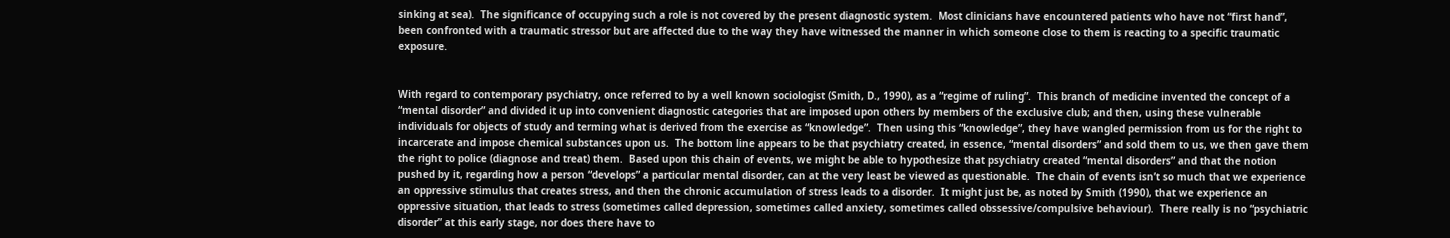sinking at sea).  The significance of occupying such a role is not covered by the present diagnostic system.  Most clinicians have encountered patients who have not “first hand”, been confronted with a traumatic stressor but are affected due to the way they have witnessed the manner in which someone close to them is reacting to a specific traumatic exposure.


With regard to contemporary psychiatry, once referred to by a well known sociologist (Smith, D., 1990), as a “regime of ruling”.  This branch of medicine invented the concept of a “mental disorder” and divided it up into convenient diagnostic categories that are imposed upon others by members of the exclusive club; and then, using these vulnerable individuals for objects of study and terming what is derived from the exercise as “knowledge”.  Then using this “knowledge”, they have wangled permission from us for the right to incarcerate and impose chemical substances upon us.  The bottom line appears to be that psychiatry created, in essence, “mental disorders” and sold them to us, we then gave them the right to police (diagnose and treat) them.  Based upon this chain of events, we might be able to hypothesize that psychiatry created “mental disorders” and that the notion pushed by it, regarding how a person “develops” a particular mental disorder, can at the very least be viewed as questionable.  The chain of events isn’t so much that we experience an oppressive stimulus that creates stress, and then the chronic accumulation of stress leads to a disorder.  It might just be, as noted by Smith (1990), that we experience an oppressive situation, that leads to stress (sometimes called depression, sometimes called anxiety, sometimes called obssessive/compulsive behaviour).  There really is no “psychiatric disorder” at this early stage, nor does there have to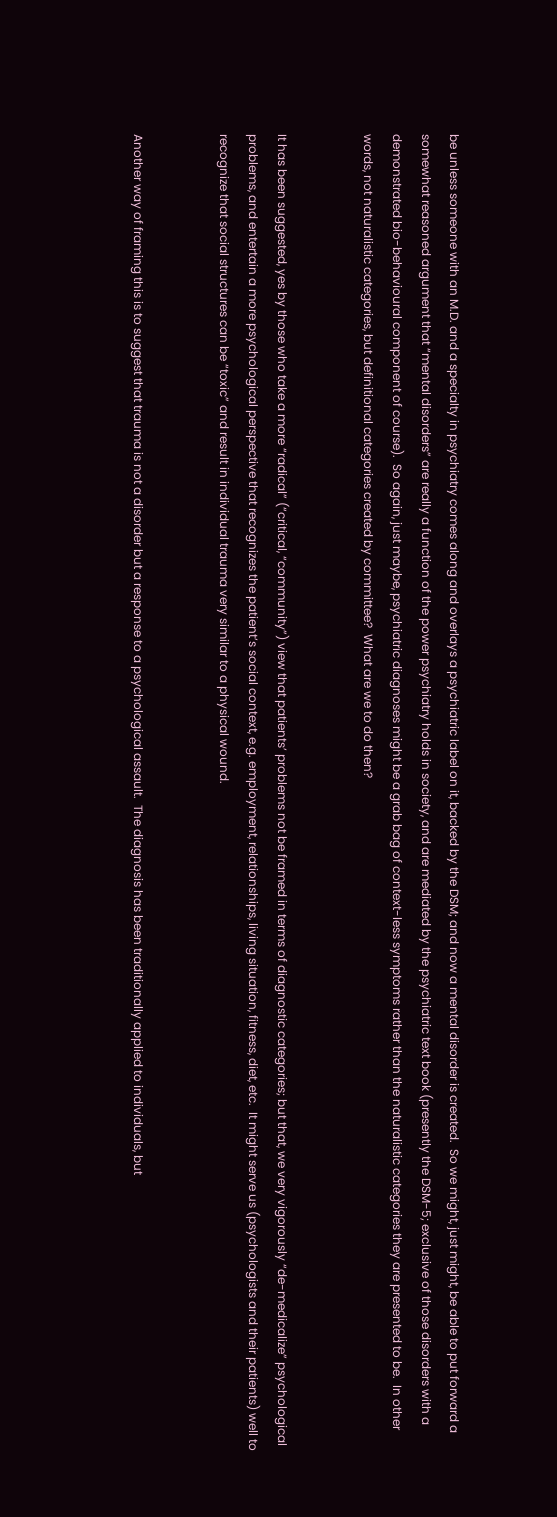be unless someone with an M.D. and a specialty in psychiatry comes along and overlays a psychiatric label on it, backed by the DSM; and now a mental disorder is created.  So we might, just might, be able to put forward a somewhat reasoned argument that “mental disorders” are really a function of the power psychiatry holds in society, and are mediated by the psychiatric text book (presently the DSM-5; exclusive of those disorders with a demonstrated bio-behavioural component of course).  So again, just maybe, psychiatric diagnoses might be a grab bag of context-less symptoms rather than the naturalistic categories they are presented to be.  In other words, not naturalistic categories, but definitional categories created by committee?  What are we to do then?


It has been suggested, yes by those who take a more “radical” (“critical, “community”) view that patients’ problems not be framed in terms of diagnostic categories; but that, we very vigorously “de-medicalize” psychological problems, and entertain a more psychological perspective that recognizes the patient’s social context, e.g. employment, relationships, living situation, fitness, diet, etc.  It might serve us (psychologists and their patients) well to recognize that social structures can be “toxic” and result in individual trauma very similar to a physical wound.


Another way of framing this is to suggest that trauma is not a disorder but a response to a psychological assault.  The diagnosis has been traditionally applied to individuals, but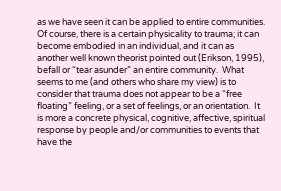as we have seen it can be applied to entire communities.  Of course, there is a certain physicality to trauma; it can become embodied in an individual, and it can as another well known theorist pointed out (Erikson, 1995), befall or “tear asunder” an entire community.  What seems to me (and others who share my view) is to consider that trauma does not appear to be a “free floating” feeling, or a set of feelings, or an orientation.  It is more a concrete physical, cognitive, affective, spiritual response by people and/or communities to events that have the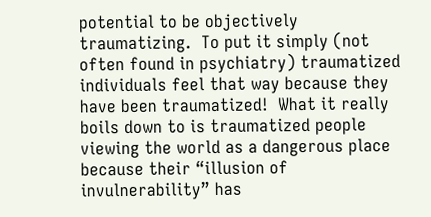potential to be objectively traumatizing.  To put it simply (not often found in psychiatry) traumatized individuals feel that way because they have been traumatized!  What it really boils down to is traumatized people viewing the world as a dangerous place because their “illusion of invulnerability” has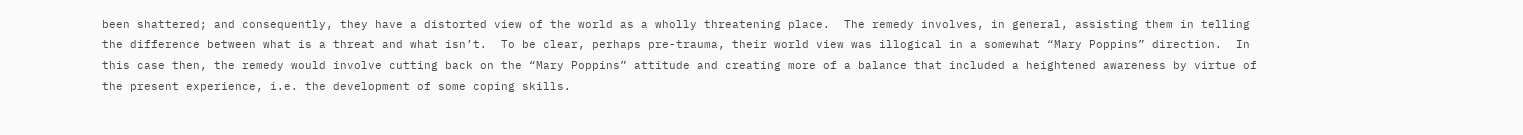been shattered; and consequently, they have a distorted view of the world as a wholly threatening place.  The remedy involves, in general, assisting them in telling the difference between what is a threat and what isn’t.  To be clear, perhaps pre-trauma, their world view was illogical in a somewhat “Mary Poppins” direction.  In this case then, the remedy would involve cutting back on the “Mary Poppins” attitude and creating more of a balance that included a heightened awareness by virtue of the present experience, i.e. the development of some coping skills.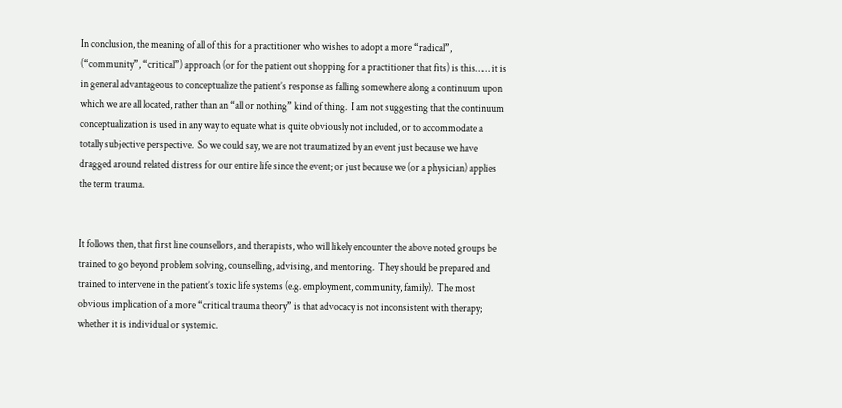In conclusion, the meaning of all of this for a practitioner who wishes to adopt a more “radical”, (“community”, “critical”) approach (or for the patient out shopping for a practitioner that fits) is this…… it is in general advantageous to conceptualize the patient’s response as falling somewhere along a continuum upon which we are all located, rather than an “all or nothing” kind of thing.  I am not suggesting that the continuum conceptualization is used in any way to equate what is quite obviously not included, or to accommodate a totally subjective perspective.  So we could say, we are not traumatized by an event just because we have dragged around related distress for our entire life since the event; or just because we (or a physician) applies the term trauma.


It follows then, that first line counsellors, and therapists, who will likely encounter the above noted groups be trained to go beyond problem solving, counselling, advising, and mentoring.  They should be prepared and trained to intervene in the patient’s toxic life systems (e.g. employment, community, family).  The most obvious implication of a more “critical trauma theory” is that advocacy is not inconsistent with therapy; whether it is individual or systemic.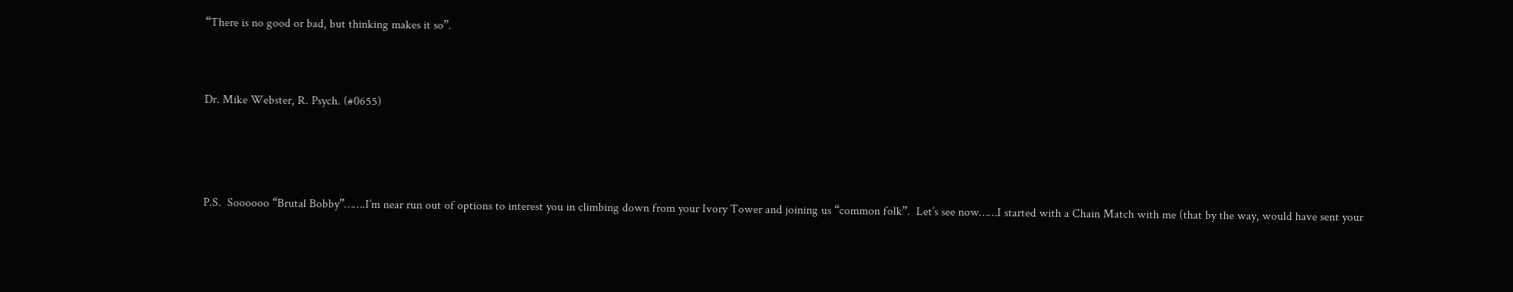“There is no good or bad, but thinking makes it so”.


Dr. Mike Webster, R. Psych. (#0655)



P.S.  Soooooo “Brutal Bobby”…….I’m near run out of options to interest you in climbing down from your Ivory Tower and joining us “common folk”.  Let’s see now……I started with a Chain Match with me (that by the way, would have sent your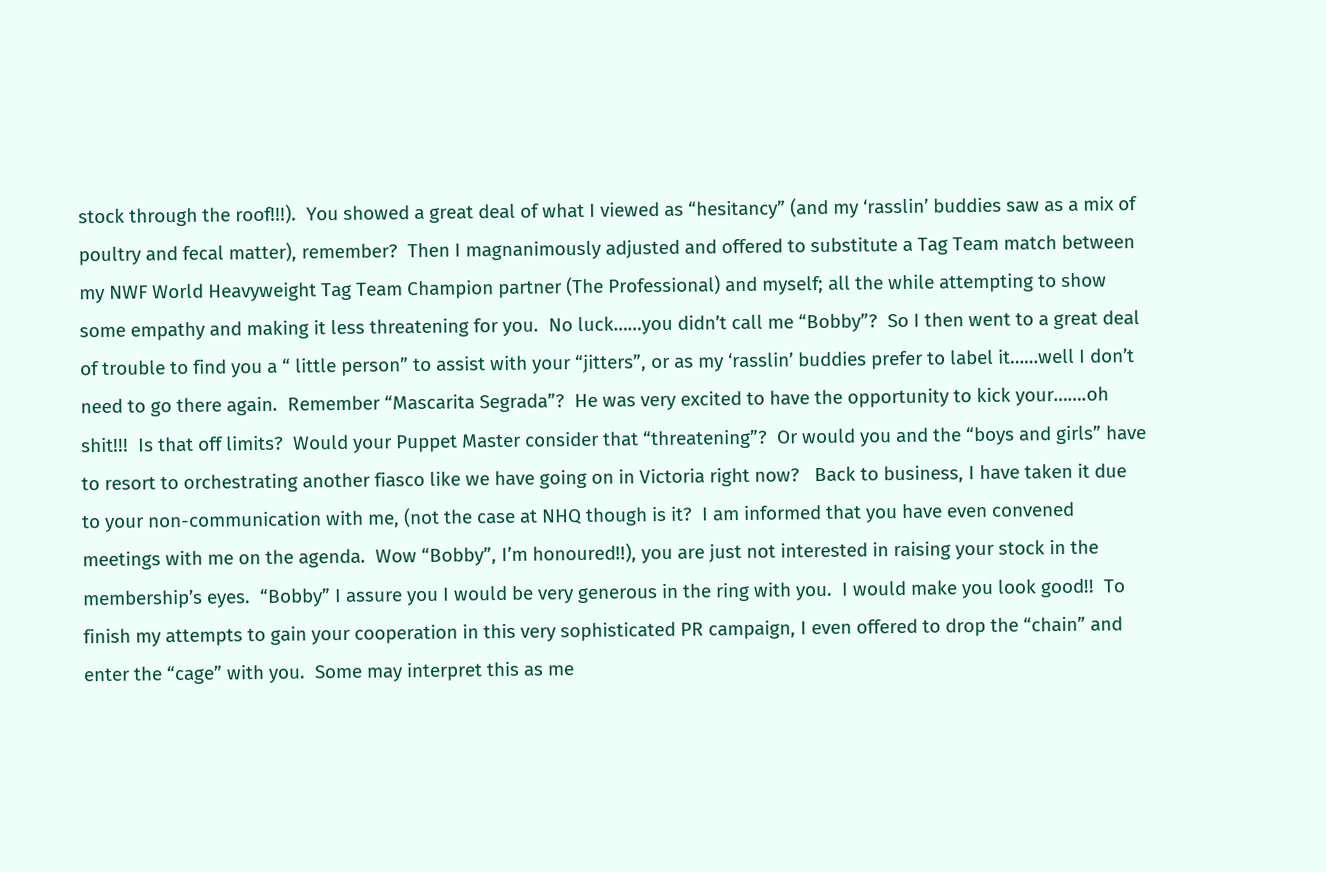stock through the roof!!!).  You showed a great deal of what I viewed as “hesitancy” (and my ‘rasslin’ buddies saw as a mix of poultry and fecal matter), remember?  Then I magnanimously adjusted and offered to substitute a Tag Team match between my NWF World Heavyweight Tag Team Champion partner (The Professional) and myself; all the while attempting to show some empathy and making it less threatening for you.  No luck……you didn’t call me “Bobby”?  So I then went to a great deal of trouble to find you a “ little person” to assist with your “jitters”, or as my ‘rasslin’ buddies prefer to label it……well I don’t need to go there again.  Remember “Mascarita Segrada”?  He was very excited to have the opportunity to kick your…….oh shit!!!  Is that off limits?  Would your Puppet Master consider that “threatening”?  Or would you and the “boys and girls” have to resort to orchestrating another fiasco like we have going on in Victoria right now?   Back to business, I have taken it due to your non-communication with me, (not the case at NHQ though is it?  I am informed that you have even convened meetings with me on the agenda.  Wow “Bobby”, I’m honoured!!), you are just not interested in raising your stock in the membership’s eyes.  “Bobby” I assure you I would be very generous in the ring with you.  I would make you look good!!  To finish my attempts to gain your cooperation in this very sophisticated PR campaign, I even offered to drop the “chain” and enter the “cage” with you.  Some may interpret this as me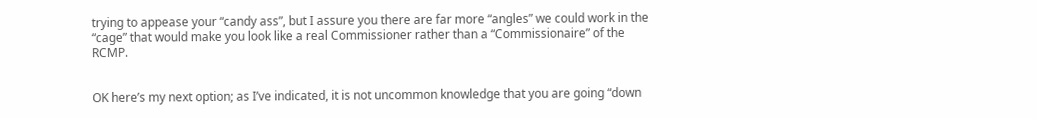trying to appease your “candy ass”, but I assure you there are far more “angles” we could work in the “cage” that would make you look like a real Commissioner rather than a “Commissionaire” of the RCMP.


OK here’s my next option; as I’ve indicated, it is not uncommon knowledge that you are going “down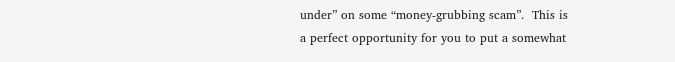under” on some “money-grubbing scam”.  This is a perfect opportunity for you to put a somewhat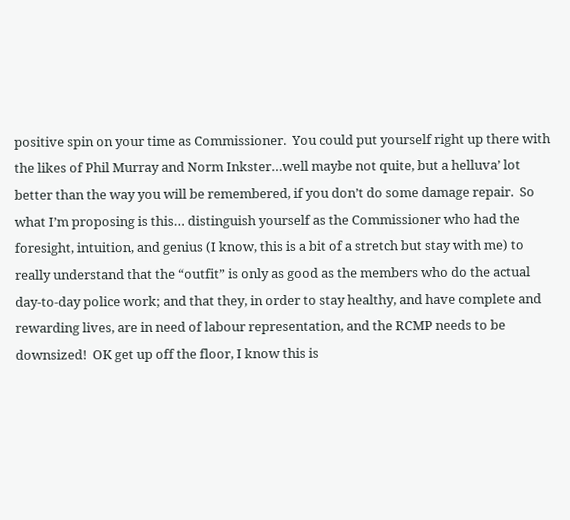positive spin on your time as Commissioner.  You could put yourself right up there with the likes of Phil Murray and Norm Inkster…well maybe not quite, but a helluva’ lot better than the way you will be remembered, if you don’t do some damage repair.  So what I’m proposing is this… distinguish yourself as the Commissioner who had the foresight, intuition, and genius (I know, this is a bit of a stretch but stay with me) to really understand that the “outfit” is only as good as the members who do the actual day-to-day police work; and that they, in order to stay healthy, and have complete and rewarding lives, are in need of labour representation, and the RCMP needs to be downsized!  OK get up off the floor, I know this is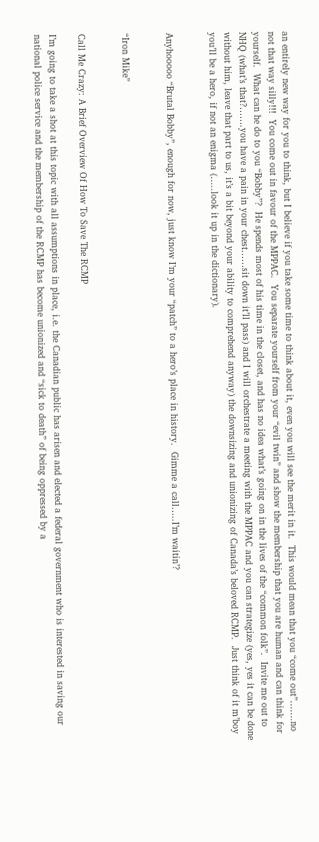an entirely new way for you to think, but I believe if you take some time to think about it, even you will see the merit in it.  This would mean that you “come out”…….no not that way silly!!!  You come out in favour of the MPPAC.  You separate yourself from your “evil twin” and show the membership that you are human and can think for yourself.  What can he do to you “Bobby”?  He spends most of his time in the closet, and has no idea what’s going on in the lives of the “common folk”.  Invite me out to NHQ (what’s that?…….you have a pain in your chest……sit down it’ll pass) and I will orchestrate a meeting with the MPPAC and you can strategize (yes, yes it can be done without him, leave that part to us, it’s a bit beyond your ability to comprehend anyway) the downsizing and unionizing of Canada’s beloved RCMP.  Just think of it m’boy you’ll be a hero, if not an enigma (…..look it up in the dictionary).


Anyhooooo “Brutal Bobby”, enough for now, just know I’m your “patch” to a hero’s place in history.  Gimme a call…..I’m waitin’?


“Iron Mike”


Call Me Crazy: A Brief Overview Of How To Save The RCMP

I’m going to take a shot at this topic with all assumptions in place, i.e. the Canadian public has arisen and elected a federal government who is interested in saving our national police service and the membership of the RCMP has become unionized and “sick to death” of being oppressed by a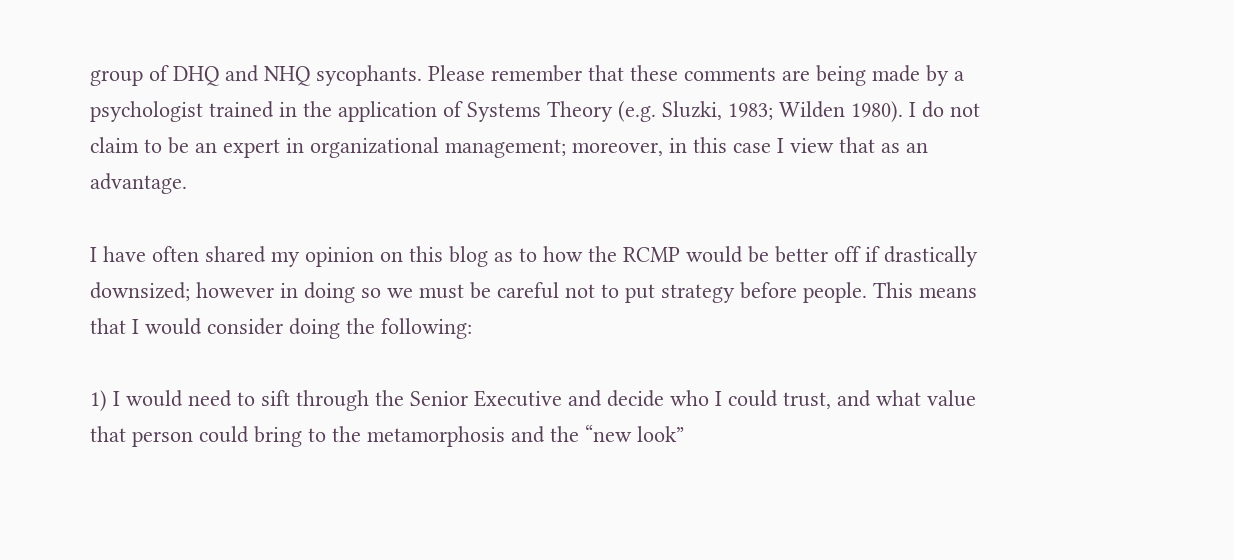group of DHQ and NHQ sycophants. Please remember that these comments are being made by a psychologist trained in the application of Systems Theory (e.g. Sluzki, 1983; Wilden 1980). I do not claim to be an expert in organizational management; moreover, in this case I view that as an advantage.

I have often shared my opinion on this blog as to how the RCMP would be better off if drastically downsized; however in doing so we must be careful not to put strategy before people. This means that I would consider doing the following:

1) I would need to sift through the Senior Executive and decide who I could trust, and what value that person could bring to the metamorphosis and the “new look”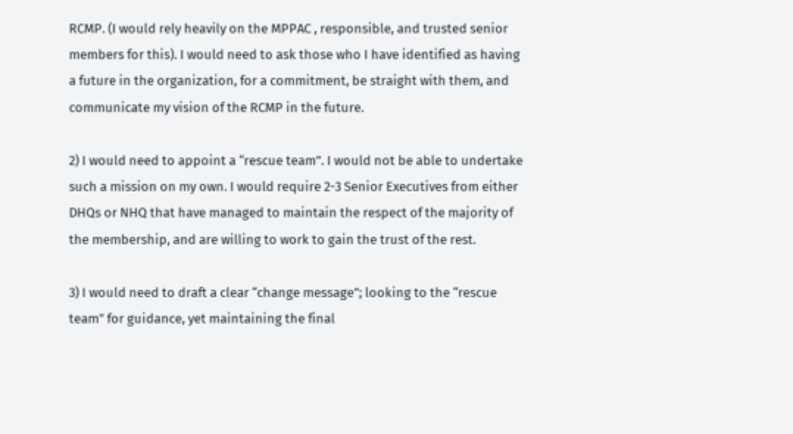RCMP. (I would rely heavily on the MPPAC , responsible, and trusted senior members for this). I would need to ask those who I have identified as having a future in the organization, for a commitment, be straight with them, and communicate my vision of the RCMP in the future.

2) I would need to appoint a “rescue team”. I would not be able to undertake such a mission on my own. I would require 2-3 Senior Executives from either DHQs or NHQ that have managed to maintain the respect of the majority of the membership, and are willing to work to gain the trust of the rest.

3) I would need to draft a clear “change message”; looking to the “rescue team” for guidance, yet maintaining the final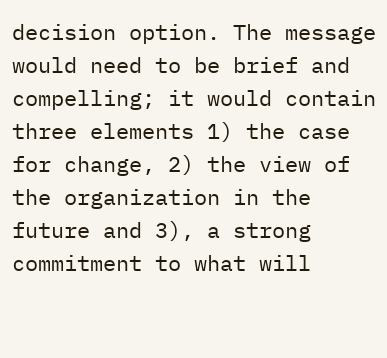decision option. The message would need to be brief and compelling; it would contain three elements 1) the case for change, 2) the view of the organization in the future and 3), a strong commitment to what will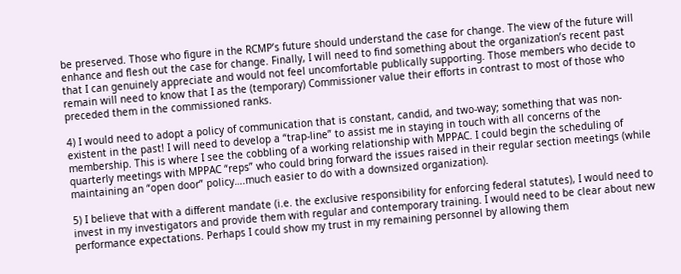be preserved. Those who figure in the RCMP’s future should understand the case for change. The view of the future will enhance and flesh out the case for change. Finally, I will need to find something about the organization’s recent past that I can genuinely appreciate and would not feel uncomfortable publically supporting. Those members who decide to remain will need to know that I as the (temporary) Commissioner value their efforts in contrast to most of those who preceded them in the commissioned ranks.

4) I would need to adopt a policy of communication that is constant, candid, and two-way; something that was non-existent in the past! I will need to develop a “trap-line” to assist me in staying in touch with all concerns of the membership. This is where I see the cobbling of a working relationship with MPPAC. I could begin the scheduling of quarterly meetings with MPPAC “reps” who could bring forward the issues raised in their regular section meetings (while maintaining an “open door” policy….much easier to do with a downsized organization).

5) I believe that with a different mandate (i.e. the exclusive responsibility for enforcing federal statutes), I would need to invest in my investigators and provide them with regular and contemporary training. I would need to be clear about new performance expectations. Perhaps I could show my trust in my remaining personnel by allowing them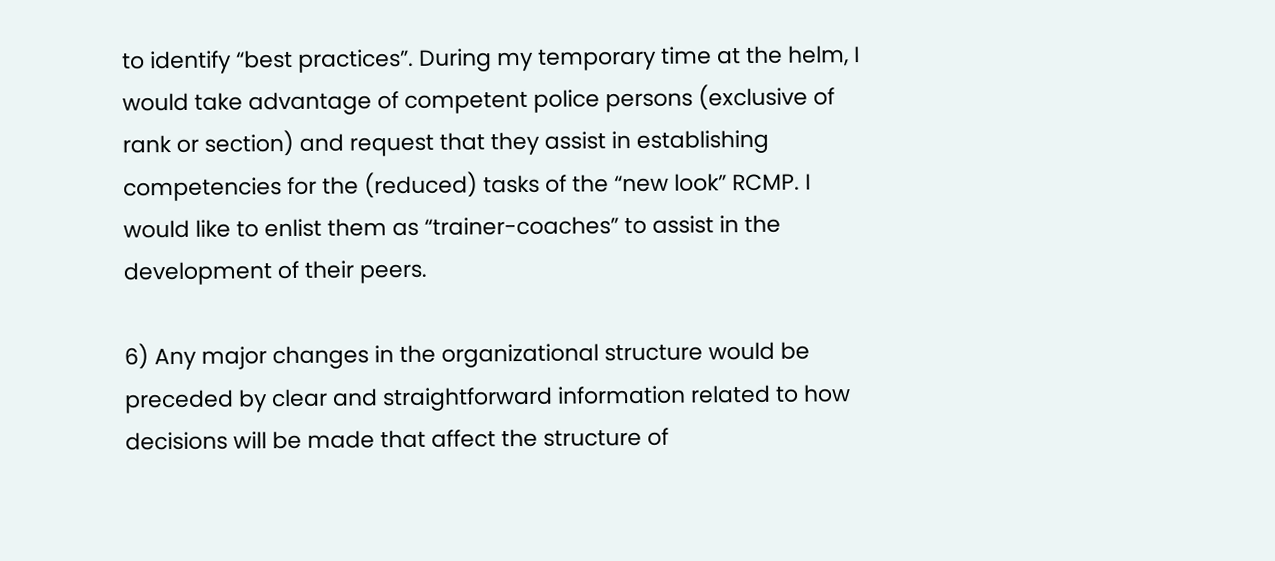to identify “best practices”. During my temporary time at the helm, I would take advantage of competent police persons (exclusive of rank or section) and request that they assist in establishing competencies for the (reduced) tasks of the “new look” RCMP. I would like to enlist them as “trainer-coaches” to assist in the development of their peers.

6) Any major changes in the organizational structure would be preceded by clear and straightforward information related to how decisions will be made that affect the structure of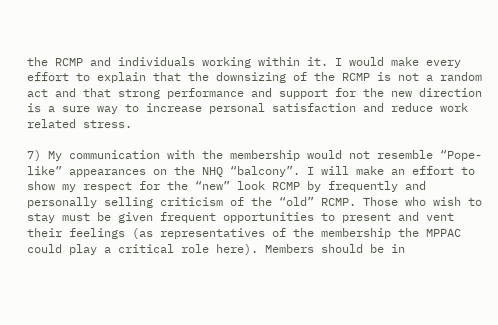the RCMP and individuals working within it. I would make every effort to explain that the downsizing of the RCMP is not a random act and that strong performance and support for the new direction is a sure way to increase personal satisfaction and reduce work related stress.

7) My communication with the membership would not resemble “Pope-like” appearances on the NHQ “balcony”. I will make an effort to show my respect for the “new” look RCMP by frequently and personally selling criticism of the “old” RCMP. Those who wish to stay must be given frequent opportunities to present and vent their feelings (as representatives of the membership the MPPAC could play a critical role here). Members should be in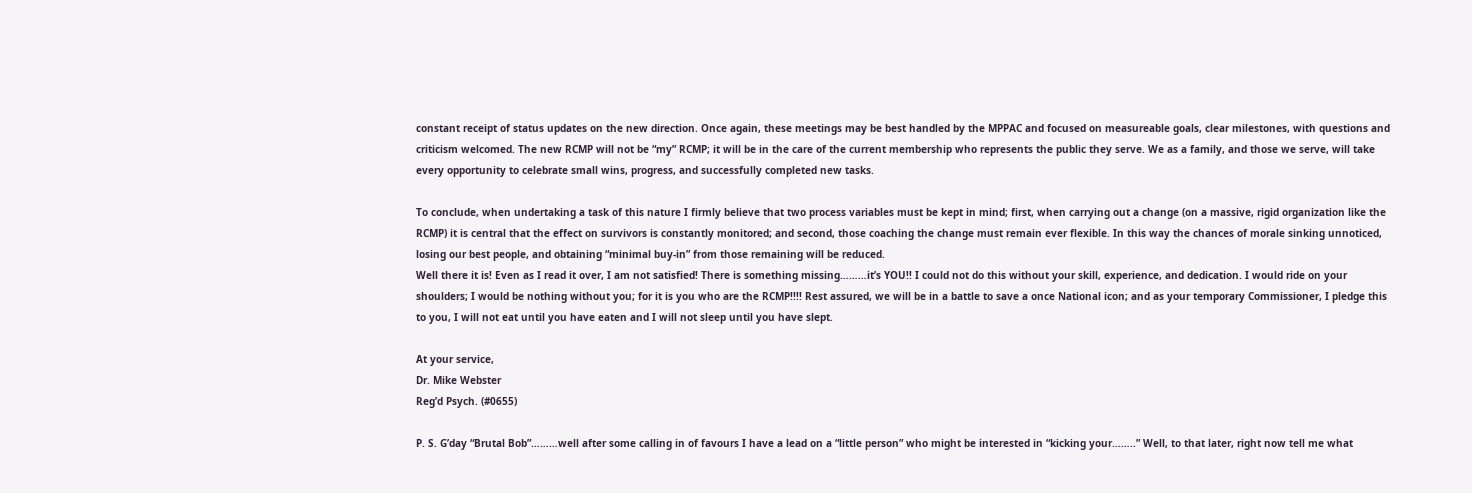constant receipt of status updates on the new direction. Once again, these meetings may be best handled by the MPPAC and focused on measureable goals, clear milestones, with questions and criticism welcomed. The new RCMP will not be “my” RCMP; it will be in the care of the current membership who represents the public they serve. We as a family, and those we serve, will take every opportunity to celebrate small wins, progress, and successfully completed new tasks.

To conclude, when undertaking a task of this nature I firmly believe that two process variables must be kept in mind; first, when carrying out a change (on a massive, rigid organization like the RCMP) it is central that the effect on survivors is constantly monitored; and second, those coaching the change must remain ever flexible. In this way the chances of morale sinking unnoticed, losing our best people, and obtaining “minimal buy-in” from those remaining will be reduced.
Well there it is! Even as I read it over, I am not satisfied! There is something missing………it’s YOU!! I could not do this without your skill, experience, and dedication. I would ride on your shoulders; I would be nothing without you; for it is you who are the RCMP!!!! Rest assured, we will be in a battle to save a once National icon; and as your temporary Commissioner, I pledge this to you, I will not eat until you have eaten and I will not sleep until you have slept.

At your service,
Dr. Mike Webster
Reg’d Psych. (#0655)

P. S. G’day “Brutal Bob”………well after some calling in of favours I have a lead on a “little person” who might be interested in “kicking your……..” Well, to that later, right now tell me what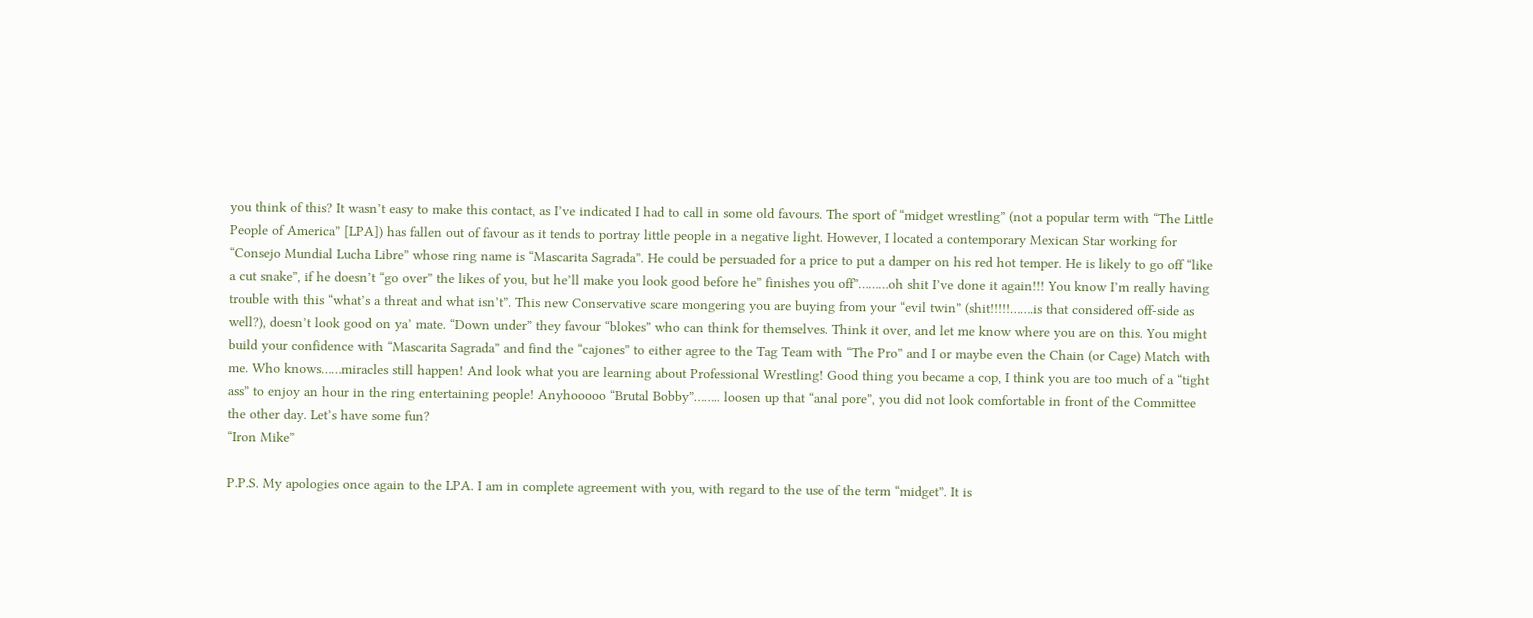you think of this? It wasn’t easy to make this contact, as I’ve indicated I had to call in some old favours. The sport of “midget wrestling” (not a popular term with “The Little People of America” [LPA]) has fallen out of favour as it tends to portray little people in a negative light. However, I located a contemporary Mexican Star working for “Consejo Mundial Lucha Libre” whose ring name is “Mascarita Sagrada”. He could be persuaded for a price to put a damper on his red hot temper. He is likely to go off “like a cut snake”, if he doesn’t “go over” the likes of you, but he’ll make you look good before he” finishes you off”………oh shit I’ve done it again!!! You know I’m really having trouble with this “what’s a threat and what isn’t”. This new Conservative scare mongering you are buying from your “evil twin” (shit!!!!!…….is that considered off-side as well?), doesn’t look good on ya’ mate. “Down under” they favour “blokes” who can think for themselves. Think it over, and let me know where you are on this. You might build your confidence with “Mascarita Sagrada” and find the “cajones” to either agree to the Tag Team with “The Pro” and I or maybe even the Chain (or Cage) Match with me. Who knows……miracles still happen! And look what you are learning about Professional Wrestling! Good thing you became a cop, I think you are too much of a “tight ass” to enjoy an hour in the ring entertaining people! Anyhooooo “Brutal Bobby”…….. loosen up that “anal pore”, you did not look comfortable in front of the Committee the other day. Let’s have some fun?
“Iron Mike”

P.P.S. My apologies once again to the LPA. I am in complete agreement with you, with regard to the use of the term “midget”. It is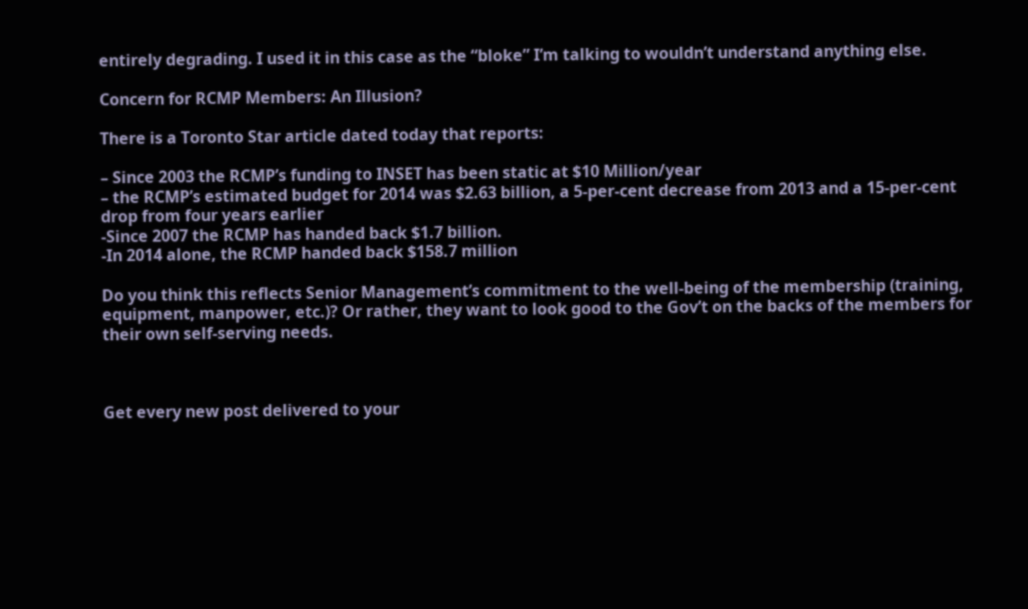entirely degrading. I used it in this case as the “bloke” I’m talking to wouldn’t understand anything else.

Concern for RCMP Members: An Illusion?

There is a Toronto Star article dated today that reports:

– Since 2003 the RCMP’s funding to INSET has been static at $10 Million/year
– the RCMP’s estimated budget for 2014 was $2.63 billion, a 5-per-cent decrease from 2013 and a 15-per-cent drop from four years earlier
-Since 2007 the RCMP has handed back $1.7 billion.
-In 2014 alone, the RCMP handed back $158.7 million

Do you think this reflects Senior Management’s commitment to the well-being of the membership (training, equipment, manpower, etc.)? Or rather, they want to look good to the Gov’t on the backs of the members for their own self-serving needs.



Get every new post delivered to your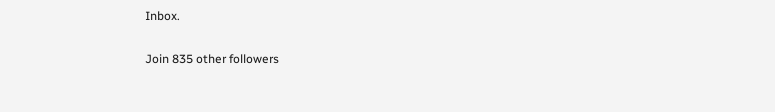Inbox.

Join 835 other followers